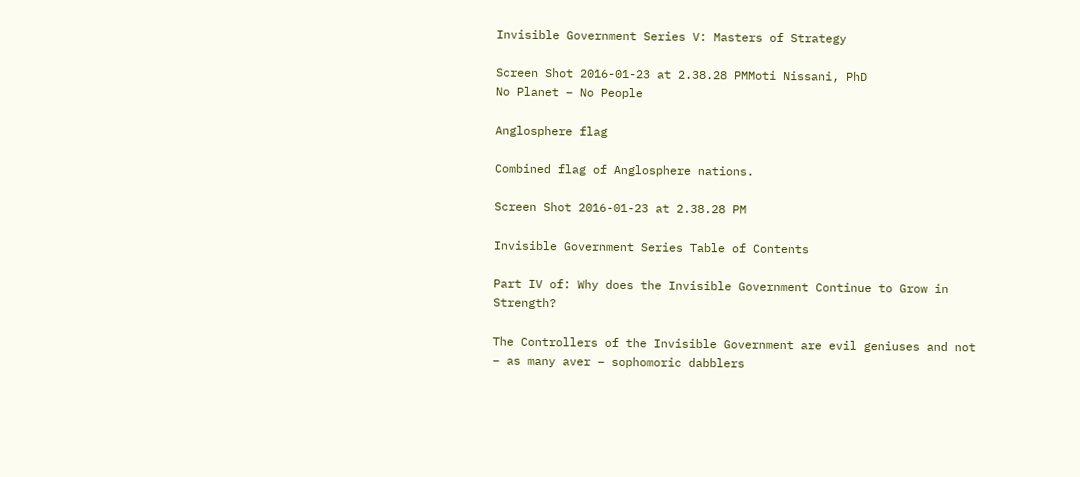Invisible Government Series V: Masters of Strategy

Screen Shot 2016-01-23 at 2.38.28 PMMoti Nissani, PhD
No Planet – No People

Anglosphere flag

Combined flag of Anglosphere nations.

Screen Shot 2016-01-23 at 2.38.28 PM

Invisible Government Series Table of Contents

Part IV of: Why does the Invisible Government Continue to Grow in Strength?

The Controllers of the Invisible Government are evil geniuses and not – as many aver – sophomoric dabblers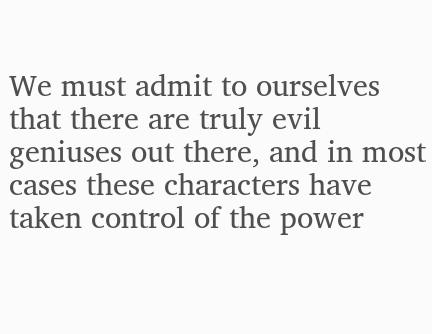We must admit to ourselves that there are truly evil geniuses out there, and in most cases these characters have taken control of the power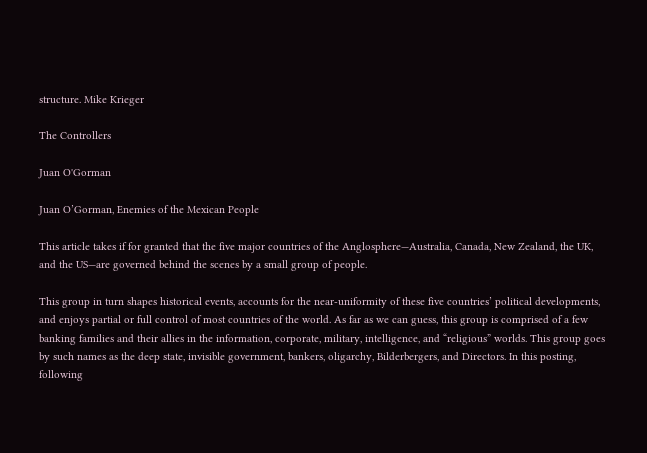structure. Mike Krieger

The Controllers

Juan O'Gorman

Juan O’Gorman, Enemies of the Mexican People

This article takes if for granted that the five major countries of the Anglosphere—Australia, Canada, New Zealand, the UK, and the US—are governed behind the scenes by a small group of people.

This group in turn shapes historical events, accounts for the near-uniformity of these five countries’ political developments, and enjoys partial or full control of most countries of the world. As far as we can guess, this group is comprised of a few banking families and their allies in the information, corporate, military, intelligence, and “religious” worlds. This group goes by such names as the deep state, invisible government, bankers, oligarchy, Bilderbergers, and Directors. In this posting, following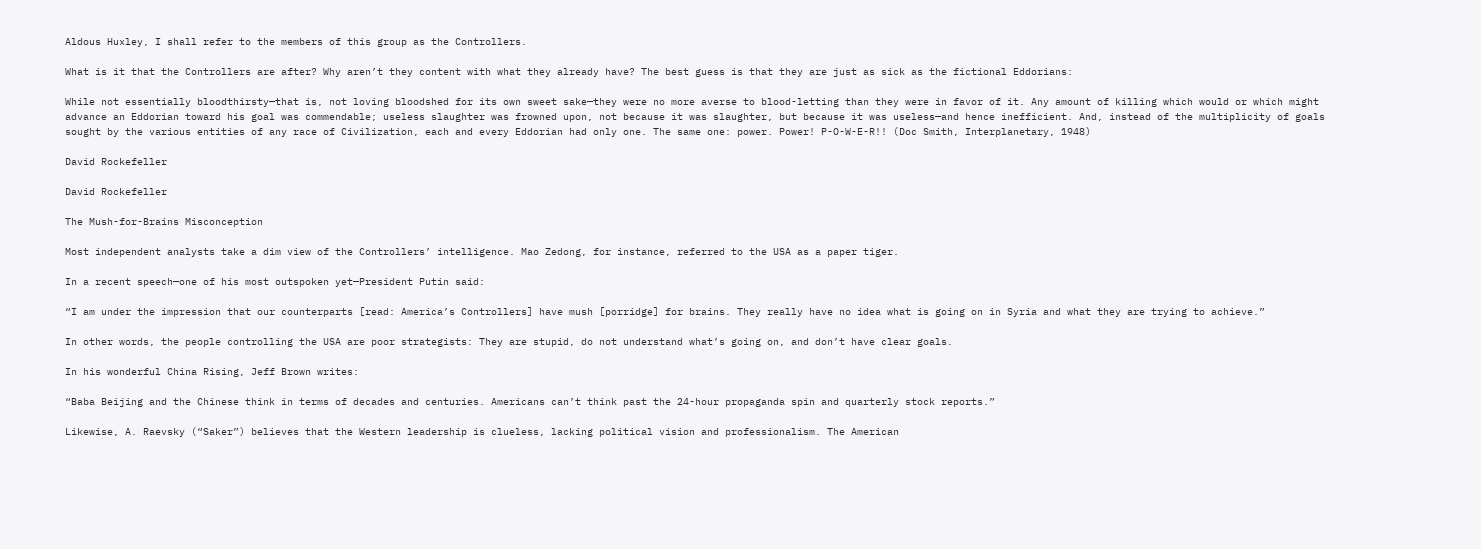Aldous Huxley, I shall refer to the members of this group as the Controllers.

What is it that the Controllers are after? Why aren’t they content with what they already have? The best guess is that they are just as sick as the fictional Eddorians:

While not essentially bloodthirsty—that is, not loving bloodshed for its own sweet sake—they were no more averse to blood-letting than they were in favor of it. Any amount of killing which would or which might advance an Eddorian toward his goal was commendable; useless slaughter was frowned upon, not because it was slaughter, but because it was useless—and hence inefficient. And, instead of the multiplicity of goals sought by the various entities of any race of Civilization, each and every Eddorian had only one. The same one: power. Power! P-O-W-E-R!! (Doc Smith, Interplanetary, 1948)

David Rockefeller

David Rockefeller

The Mush-for-Brains Misconception

Most independent analysts take a dim view of the Controllers’ intelligence. Mao Zedong, for instance, referred to the USA as a paper tiger.

In a recent speech—one of his most outspoken yet—President Putin said:

“I am under the impression that our counterparts [read: America’s Controllers] have mush [porridge] for brains. They really have no idea what is going on in Syria and what they are trying to achieve.”

In other words, the people controlling the USA are poor strategists: They are stupid, do not understand what’s going on, and don’t have clear goals.

In his wonderful China Rising, Jeff Brown writes:

“Baba Beijing and the Chinese think in terms of decades and centuries. Americans can’t think past the 24-hour propaganda spin and quarterly stock reports.”

Likewise, A. Raevsky (“Saker”) believes that the Western leadership is clueless, lacking political vision and professionalism. The American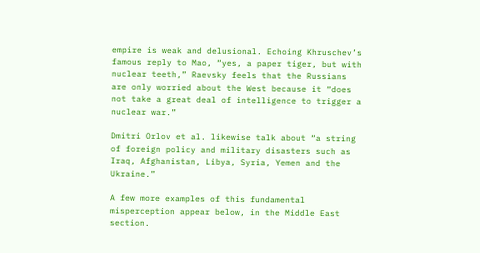empire is weak and delusional. Echoing Khruschev’s famous reply to Mao, “yes, a paper tiger, but with nuclear teeth,” Raevsky feels that the Russians are only worried about the West because it “does not take a great deal of intelligence to trigger a nuclear war.”

Dmitri Orlov et al. likewise talk about “a string of foreign policy and military disasters such as Iraq, Afghanistan, Libya, Syria, Yemen and the Ukraine.”

A few more examples of this fundamental misperception appear below, in the Middle East section.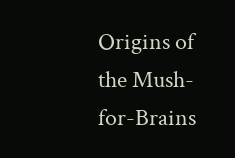Origins of the Mush-for-Brains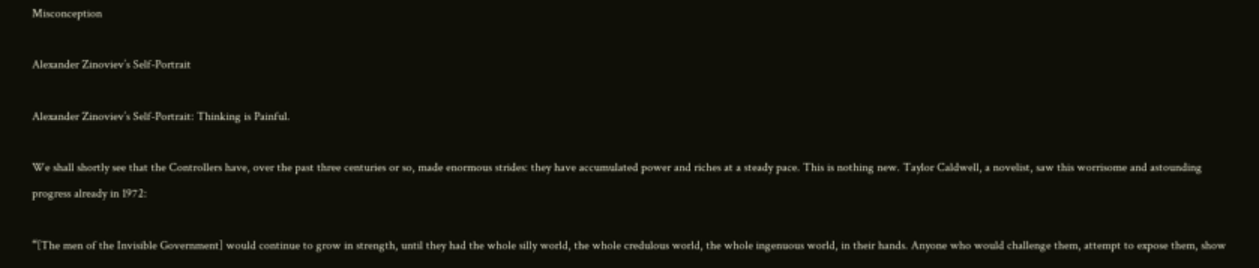Misconception

Alexander Zinoviev’s Self-Portrait

Alexander Zinoviev’s Self-Portrait: Thinking is Painful.

We shall shortly see that the Controllers have, over the past three centuries or so, made enormous strides: they have accumulated power and riches at a steady pace. This is nothing new. Taylor Caldwell, a novelist, saw this worrisome and astounding progress already in 1972:

“[The men of the Invisible Government] would continue to grow in strength, until they had the whole silly world, the whole credulous world, the whole ingenuous world, in their hands. Anyone who would challenge them, attempt to expose them, show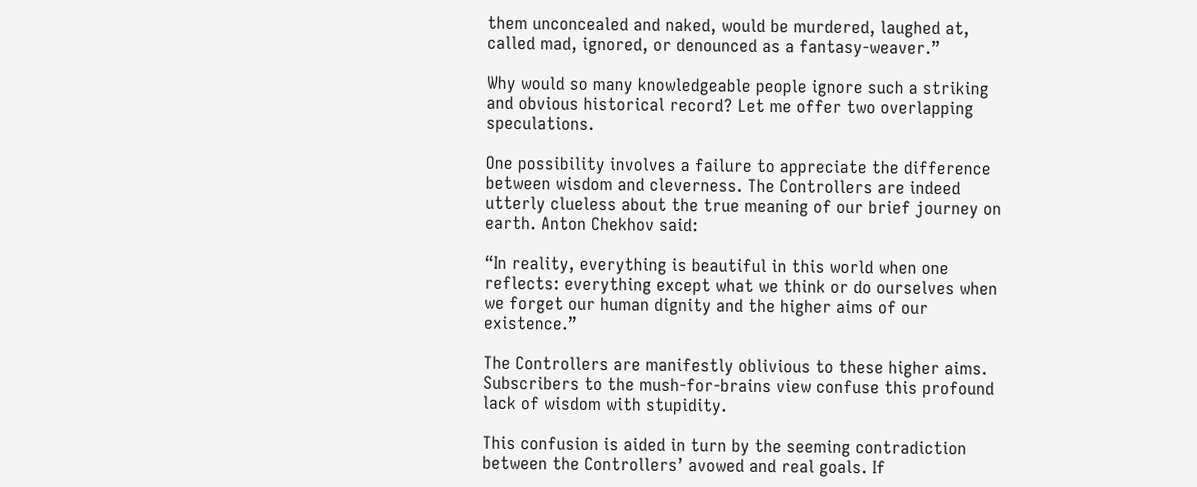them unconcealed and naked, would be murdered, laughed at, called mad, ignored, or denounced as a fantasy-weaver.”

Why would so many knowledgeable people ignore such a striking and obvious historical record? Let me offer two overlapping speculations.

One possibility involves a failure to appreciate the difference between wisdom and cleverness. The Controllers are indeed utterly clueless about the true meaning of our brief journey on earth. Anton Chekhov said:

“In reality, everything is beautiful in this world when one reflects: everything except what we think or do ourselves when we forget our human dignity and the higher aims of our existence.”

The Controllers are manifestly oblivious to these higher aims. Subscribers to the mush-for-brains view confuse this profound lack of wisdom with stupidity.

This confusion is aided in turn by the seeming contradiction between the Controllers’ avowed and real goals. If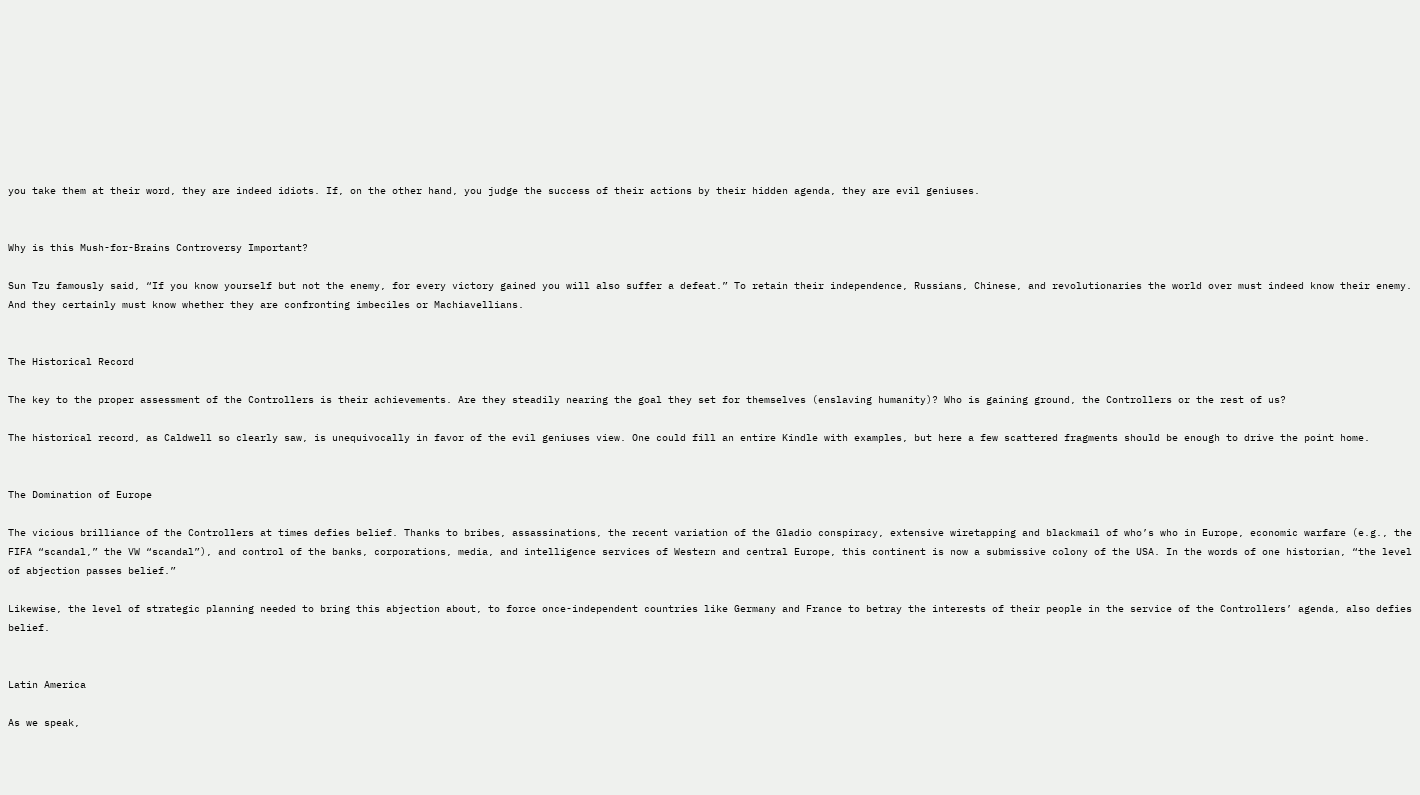you take them at their word, they are indeed idiots. If, on the other hand, you judge the success of their actions by their hidden agenda, they are evil geniuses.


Why is this Mush-for-Brains Controversy Important?

Sun Tzu famously said, “If you know yourself but not the enemy, for every victory gained you will also suffer a defeat.” To retain their independence, Russians, Chinese, and revolutionaries the world over must indeed know their enemy. And they certainly must know whether they are confronting imbeciles or Machiavellians.


The Historical Record

The key to the proper assessment of the Controllers is their achievements. Are they steadily nearing the goal they set for themselves (enslaving humanity)? Who is gaining ground, the Controllers or the rest of us?

The historical record, as Caldwell so clearly saw, is unequivocally in favor of the evil geniuses view. One could fill an entire Kindle with examples, but here a few scattered fragments should be enough to drive the point home.


The Domination of Europe

The vicious brilliance of the Controllers at times defies belief. Thanks to bribes, assassinations, the recent variation of the Gladio conspiracy, extensive wiretapping and blackmail of who’s who in Europe, economic warfare (e.g., the FIFA “scandal,” the VW “scandal”), and control of the banks, corporations, media, and intelligence services of Western and central Europe, this continent is now a submissive colony of the USA. In the words of one historian, “the level of abjection passes belief.”

Likewise, the level of strategic planning needed to bring this abjection about, to force once-independent countries like Germany and France to betray the interests of their people in the service of the Controllers’ agenda, also defies belief.


Latin America

As we speak,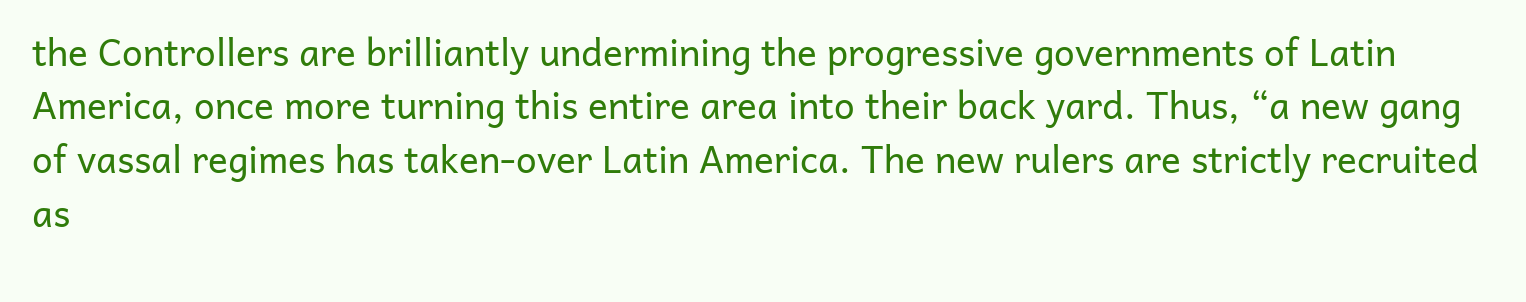the Controllers are brilliantly undermining the progressive governments of Latin America, once more turning this entire area into their back yard. Thus, “a new gang of vassal regimes has taken-over Latin America. The new rulers are strictly recruited as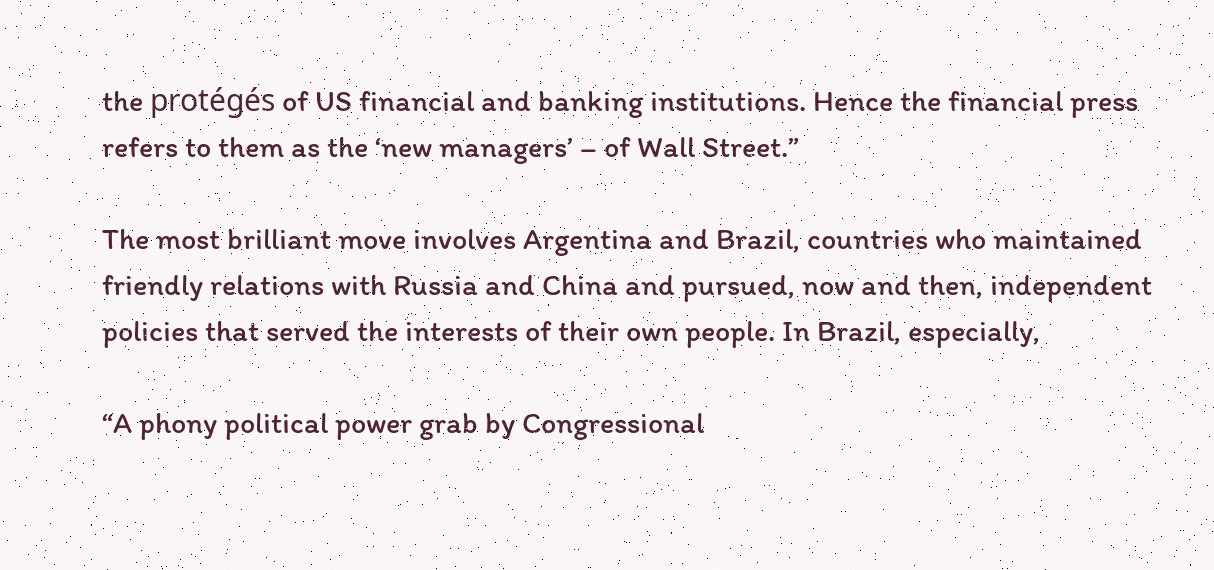the protégés of US financial and banking institutions. Hence the financial press refers to them as the ‘new managers’ – of Wall Street.”

The most brilliant move involves Argentina and Brazil, countries who maintained friendly relations with Russia and China and pursued, now and then, independent policies that served the interests of their own people. In Brazil, especially,

“A phony political power grab by Congressional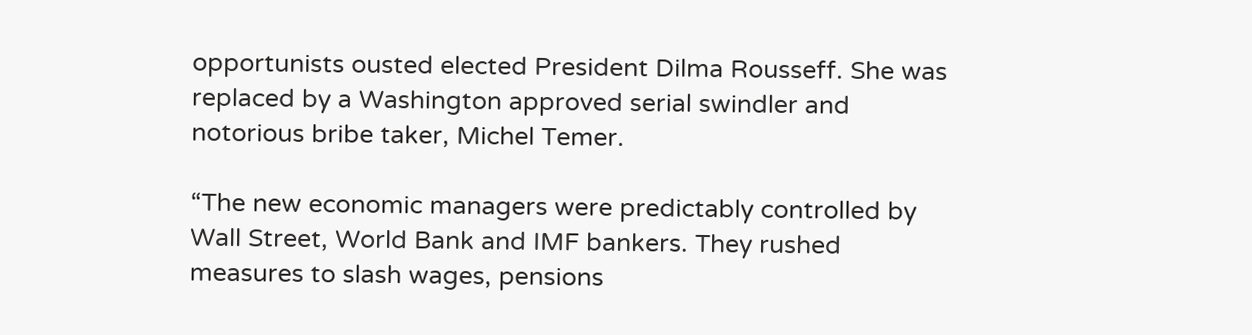opportunists ousted elected President Dilma Rousseff. She was replaced by a Washington approved serial swindler and notorious bribe taker, Michel Temer.

“The new economic managers were predictably controlled by Wall Street, World Bank and IMF bankers. They rushed measures to slash wages, pensions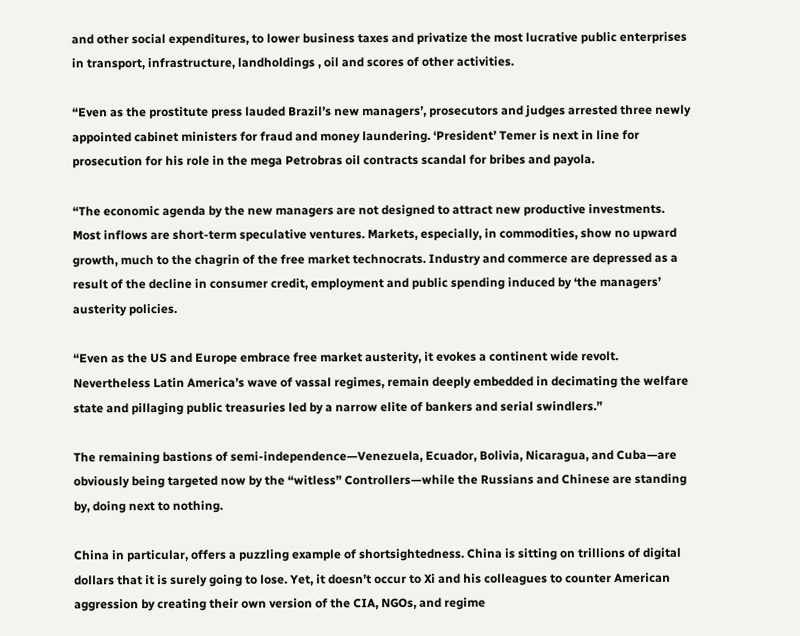and other social expenditures, to lower business taxes and privatize the most lucrative public enterprises in transport, infrastructure, landholdings , oil and scores of other activities.

“Even as the prostitute press lauded Brazil’s new managers’, prosecutors and judges arrested three newly appointed cabinet ministers for fraud and money laundering. ‘President’ Temer is next in line for prosecution for his role in the mega Petrobras oil contracts scandal for bribes and payola.

“The economic agenda by the new managers are not designed to attract new productive investments. Most inflows are short-term speculative ventures. Markets, especially, in commodities, show no upward growth, much to the chagrin of the free market technocrats. Industry and commerce are depressed as a result of the decline in consumer credit, employment and public spending induced by ‘the managers’ austerity policies.

“Even as the US and Europe embrace free market austerity, it evokes a continent wide revolt. Nevertheless Latin America’s wave of vassal regimes, remain deeply embedded in decimating the welfare state and pillaging public treasuries led by a narrow elite of bankers and serial swindlers.”

The remaining bastions of semi-independence—Venezuela, Ecuador, Bolivia, Nicaragua, and Cuba—are obviously being targeted now by the “witless” Controllers—while the Russians and Chinese are standing by, doing next to nothing.

China in particular, offers a puzzling example of shortsightedness. China is sitting on trillions of digital dollars that it is surely going to lose. Yet, it doesn’t occur to Xi and his colleagues to counter American aggression by creating their own version of the CIA, NGOs, and regime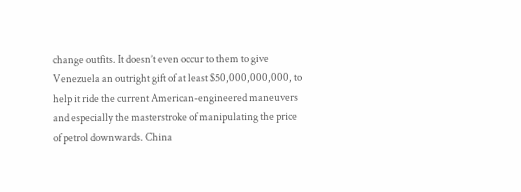change outfits. It doesn’t even occur to them to give Venezuela an outright gift of at least $50,000,000,000, to help it ride the current American-engineered maneuvers and especially the masterstroke of manipulating the price of petrol downwards. China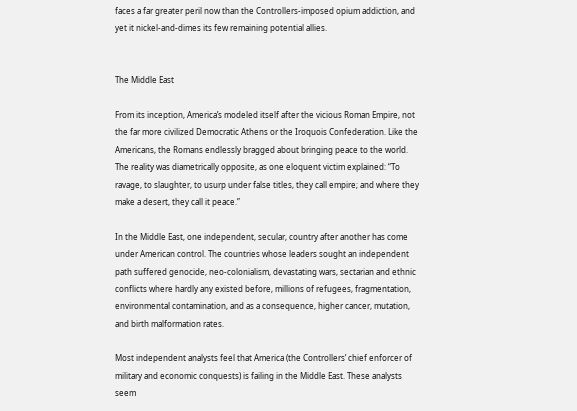faces a far greater peril now than the Controllers-imposed opium addiction, and yet it nickel-and-dimes its few remaining potential allies.


The Middle East

From its inception, America’s modeled itself after the vicious Roman Empire, not the far more civilized Democratic Athens or the Iroquois Confederation. Like the Americans, the Romans endlessly bragged about bringing peace to the world. The reality was diametrically opposite, as one eloquent victim explained: “To ravage, to slaughter, to usurp under false titles, they call empire; and where they make a desert, they call it peace.”

In the Middle East, one independent, secular, country after another has come under American control. The countries whose leaders sought an independent path suffered genocide, neo-colonialism, devastating wars, sectarian and ethnic conflicts where hardly any existed before, millions of refugees, fragmentation, environmental contamination, and as a consequence, higher cancer, mutation, and birth malformation rates.

Most independent analysts feel that America (the Controllers’ chief enforcer of military and economic conquests) is failing in the Middle East. These analysts seem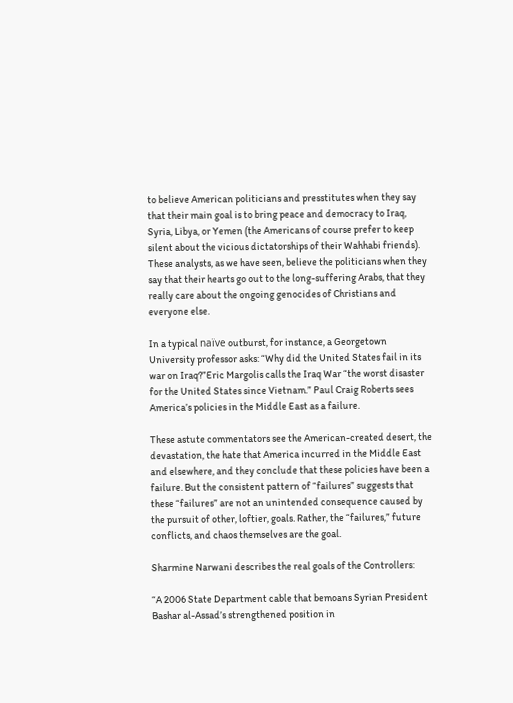to believe American politicians and presstitutes when they say that their main goal is to bring peace and democracy to Iraq, Syria, Libya, or Yemen (the Americans of course prefer to keep silent about the vicious dictatorships of their Wahhabi friends). These analysts, as we have seen, believe the politicians when they say that their hearts go out to the long-suffering Arabs, that they really care about the ongoing genocides of Christians and everyone else.

In a typical naïve outburst, for instance, a Georgetown University professor asks: “Why did the United States fail in its war on Iraq?”Eric Margolis calls the Iraq War “the worst disaster for the United States since Vietnam.” Paul Craig Roberts sees America’s policies in the Middle East as a failure.

These astute commentators see the American-created desert, the devastation, the hate that America incurred in the Middle East and elsewhere, and they conclude that these policies have been a failure. But the consistent pattern of “failures” suggests that these “failures” are not an unintended consequence caused by the pursuit of other, loftier, goals. Rather, the “failures,” future conflicts, and chaos themselves are the goal.

Sharmine Narwani describes the real goals of the Controllers:

“A 2006 State Department cable that bemoans Syrian President Bashar al-Assad’s strengthened position in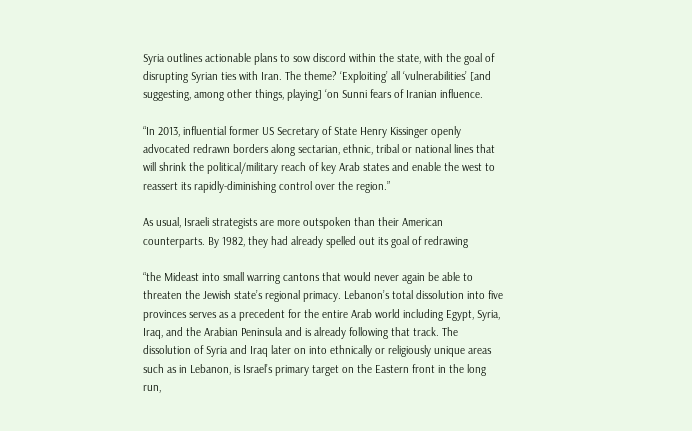Syria outlines actionable plans to sow discord within the state, with the goal of disrupting Syrian ties with Iran. The theme? ‘Exploiting’ all ‘vulnerabilities’ [and suggesting, among other things, playing] ‘on Sunni fears of Iranian influence.

“In 2013, influential former US Secretary of State Henry Kissinger openly advocated redrawn borders along sectarian, ethnic, tribal or national lines that will shrink the political/military reach of key Arab states and enable the west to reassert its rapidly-diminishing control over the region.”

As usual, Israeli strategists are more outspoken than their American counterparts. By 1982, they had already spelled out its goal of redrawing

“the Mideast into small warring cantons that would never again be able to threaten the Jewish state’s regional primacy. Lebanon’s total dissolution into five provinces serves as a precedent for the entire Arab world including Egypt, Syria, Iraq, and the Arabian Peninsula and is already following that track. The dissolution of Syria and Iraq later on into ethnically or religiously unique areas such as in Lebanon, is Israel’s primary target on the Eastern front in the long run,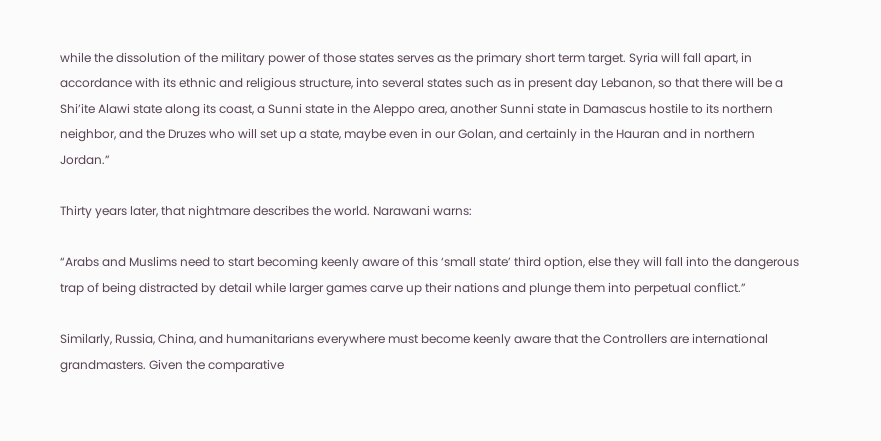while the dissolution of the military power of those states serves as the primary short term target. Syria will fall apart, in accordance with its ethnic and religious structure, into several states such as in present day Lebanon, so that there will be a Shi’ite Alawi state along its coast, a Sunni state in the Aleppo area, another Sunni state in Damascus hostile to its northern neighbor, and the Druzes who will set up a state, maybe even in our Golan, and certainly in the Hauran and in northern Jordan.”

Thirty years later, that nightmare describes the world. Narawani warns:

“Arabs and Muslims need to start becoming keenly aware of this ‘small state’ third option, else they will fall into the dangerous trap of being distracted by detail while larger games carve up their nations and plunge them into perpetual conflict.”

Similarly, Russia, China, and humanitarians everywhere must become keenly aware that the Controllers are international grandmasters. Given the comparative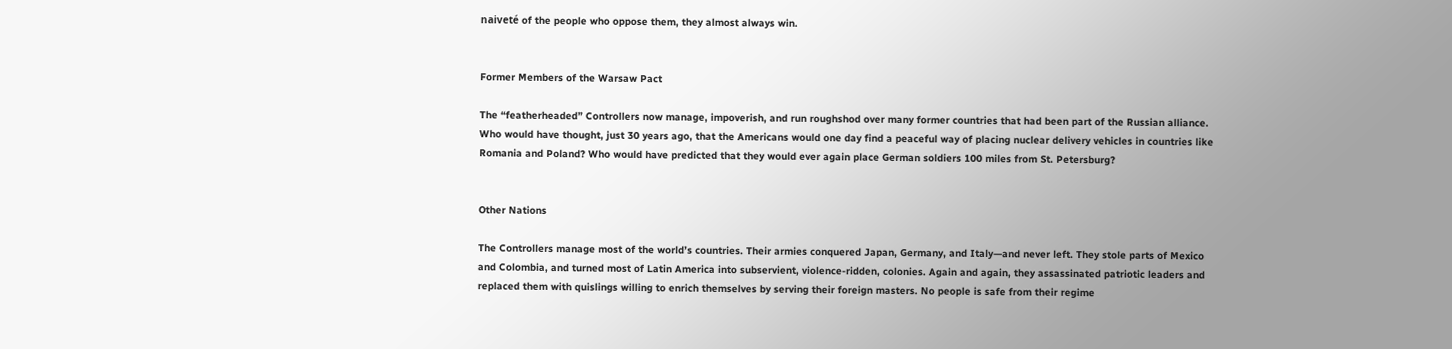naiveté of the people who oppose them, they almost always win.


Former Members of the Warsaw Pact

The “featherheaded” Controllers now manage, impoverish, and run roughshod over many former countries that had been part of the Russian alliance. Who would have thought, just 30 years ago, that the Americans would one day find a peaceful way of placing nuclear delivery vehicles in countries like Romania and Poland? Who would have predicted that they would ever again place German soldiers 100 miles from St. Petersburg?


Other Nations

The Controllers manage most of the world’s countries. Their armies conquered Japan, Germany, and Italy—and never left. They stole parts of Mexico and Colombia, and turned most of Latin America into subservient, violence-ridden, colonies. Again and again, they assassinated patriotic leaders and replaced them with quislings willing to enrich themselves by serving their foreign masters. No people is safe from their regime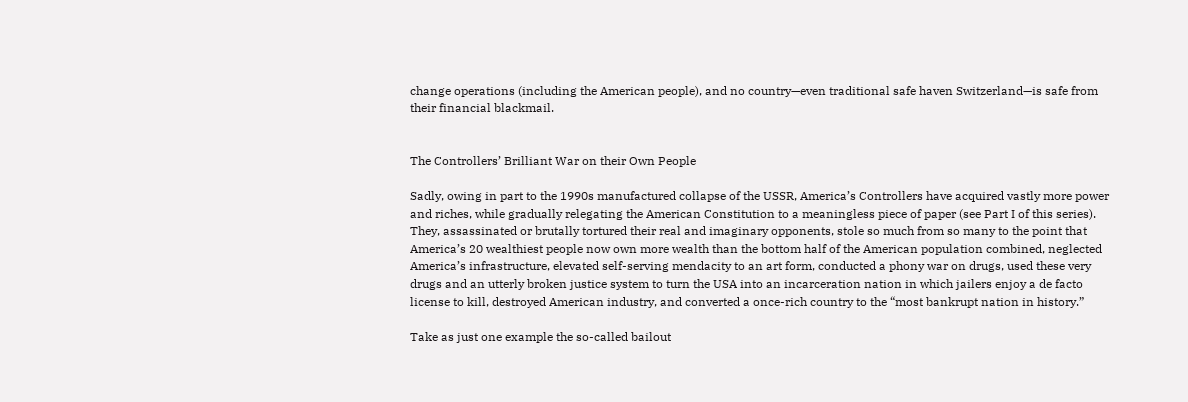change operations (including the American people), and no country—even traditional safe haven Switzerland—is safe from their financial blackmail.


The Controllers’ Brilliant War on their Own People

Sadly, owing in part to the 1990s manufactured collapse of the USSR, America’s Controllers have acquired vastly more power and riches, while gradually relegating the American Constitution to a meaningless piece of paper (see Part I of this series). They, assassinated or brutally tortured their real and imaginary opponents, stole so much from so many to the point that America’s 20 wealthiest people now own more wealth than the bottom half of the American population combined, neglected America’s infrastructure, elevated self-serving mendacity to an art form, conducted a phony war on drugs, used these very drugs and an utterly broken justice system to turn the USA into an incarceration nation in which jailers enjoy a de facto license to kill, destroyed American industry, and converted a once-rich country to the “most bankrupt nation in history.”

Take as just one example the so-called bailout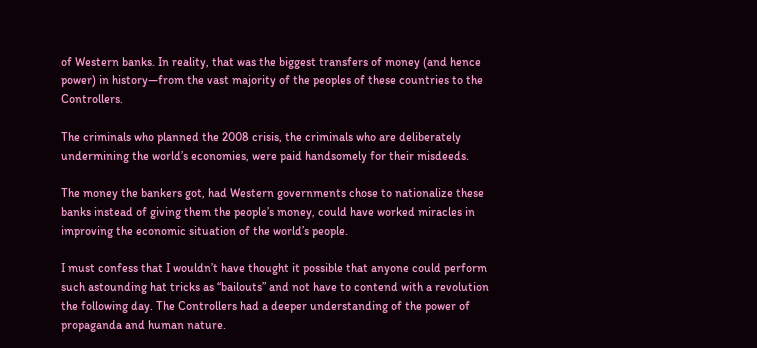of Western banks. In reality, that was the biggest transfers of money (and hence power) in history—from the vast majority of the peoples of these countries to the Controllers.

The criminals who planned the 2008 crisis, the criminals who are deliberately undermining the world’s economies, were paid handsomely for their misdeeds.

The money the bankers got, had Western governments chose to nationalize these banks instead of giving them the people’s money, could have worked miracles in improving the economic situation of the world’s people.

I must confess that I wouldn’t have thought it possible that anyone could perform such astounding hat tricks as “bailouts” and not have to contend with a revolution the following day. The Controllers had a deeper understanding of the power of propaganda and human nature.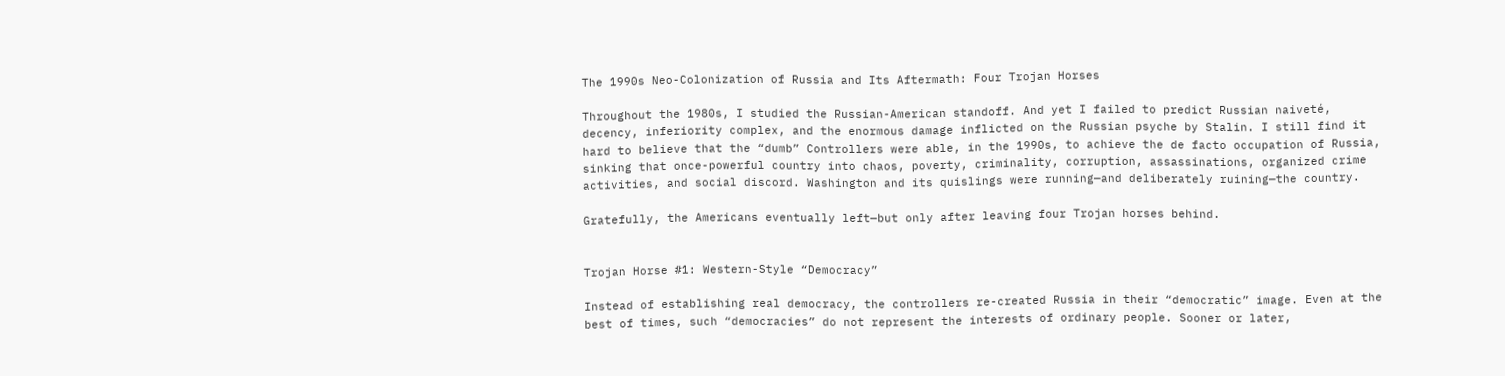The 1990s Neo-Colonization of Russia and Its Aftermath: Four Trojan Horses

Throughout the 1980s, I studied the Russian-American standoff. And yet I failed to predict Russian naiveté, decency, inferiority complex, and the enormous damage inflicted on the Russian psyche by Stalin. I still find it hard to believe that the “dumb” Controllers were able, in the 1990s, to achieve the de facto occupation of Russia, sinking that once-powerful country into chaos, poverty, criminality, corruption, assassinations, organized crime activities, and social discord. Washington and its quislings were running—and deliberately ruining—the country.

Gratefully, the Americans eventually left—but only after leaving four Trojan horses behind.


Trojan Horse #1: Western-Style “Democracy”

Instead of establishing real democracy, the controllers re-created Russia in their “democratic” image. Even at the best of times, such “democracies” do not represent the interests of ordinary people. Sooner or later,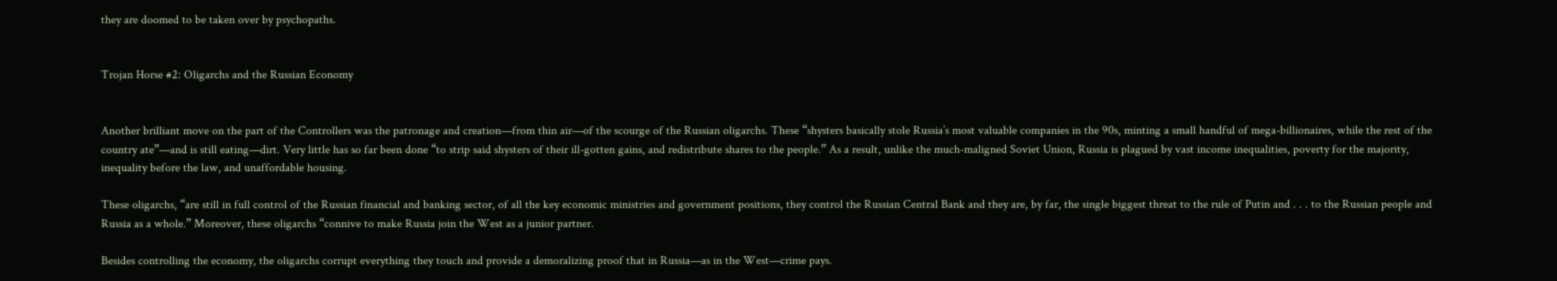they are doomed to be taken over by psychopaths.


Trojan Horse #2: Oligarchs and the Russian Economy


Another brilliant move on the part of the Controllers was the patronage and creation—from thin air—of the scourge of the Russian oligarchs. These “shysters basically stole Russia’s most valuable companies in the 90s, minting a small handful of mega-billionaires, while the rest of the country ate”—and is still eating—dirt. Very little has so far been done “to strip said shysters of their ill-gotten gains, and redistribute shares to the people.” As a result, unlike the much-maligned Soviet Union, Russia is plagued by vast income inequalities, poverty for the majority, inequality before the law, and unaffordable housing.

These oligarchs, “are still in full control of the Russian financial and banking sector, of all the key economic ministries and government positions, they control the Russian Central Bank and they are, by far, the single biggest threat to the rule of Putin and . . . to the Russian people and Russia as a whole.” Moreover, these oligarchs “connive to make Russia join the West as a junior partner.

Besides controlling the economy, the oligarchs corrupt everything they touch and provide a demoralizing proof that in Russia—as in the West—crime pays.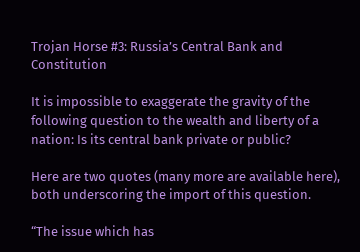Trojan Horse #3: Russia’s Central Bank and Constitution

It is impossible to exaggerate the gravity of the following question to the wealth and liberty of a nation: Is its central bank private or public?

Here are two quotes (many more are available here), both underscoring the import of this question.

“The issue which has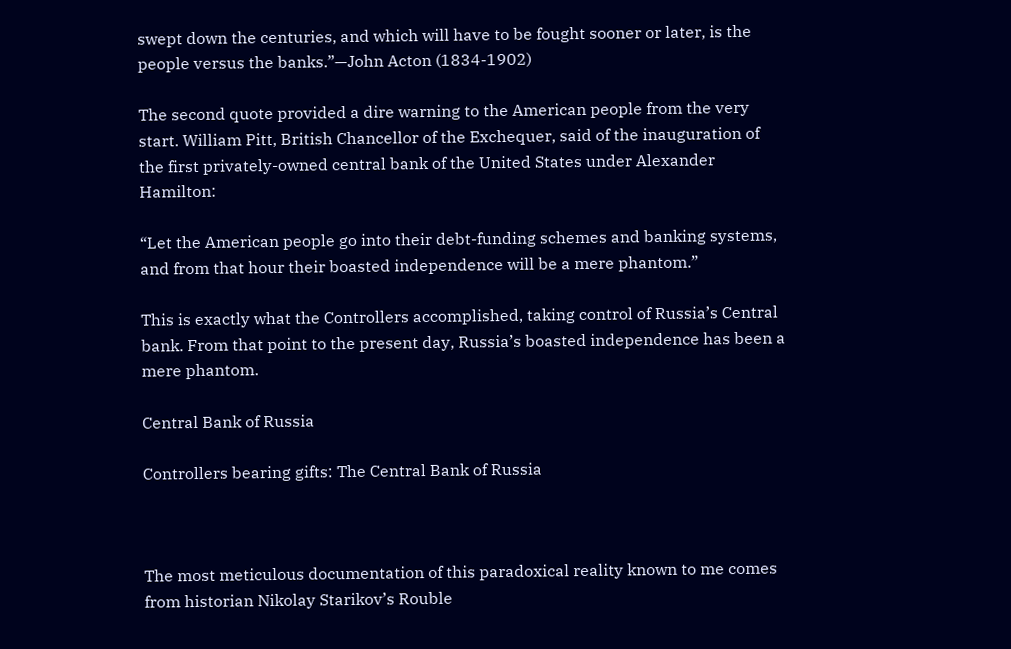swept down the centuries, and which will have to be fought sooner or later, is the people versus the banks.”—John Acton (1834-1902)

The second quote provided a dire warning to the American people from the very start. William Pitt, British Chancellor of the Exchequer, said of the inauguration of the first privately-owned central bank of the United States under Alexander Hamilton:

“Let the American people go into their debt-funding schemes and banking systems, and from that hour their boasted independence will be a mere phantom.”

This is exactly what the Controllers accomplished, taking control of Russia’s Central bank. From that point to the present day, Russia’s boasted independence has been a mere phantom.

Central Bank of Russia

Controllers bearing gifts: The Central Bank of Russia



The most meticulous documentation of this paradoxical reality known to me comes from historian Nikolay Starikov’s Rouble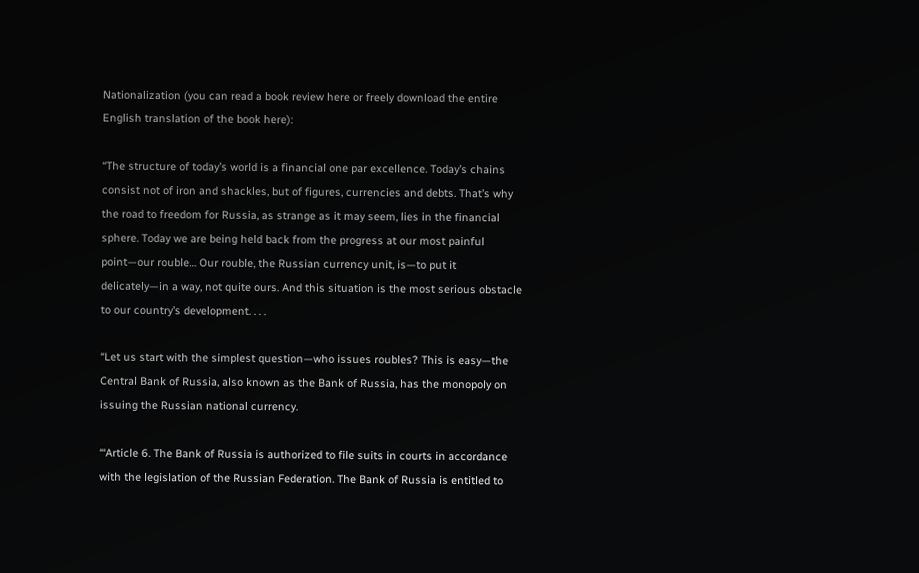Nationalization (you can read a book review here or freely download the entire English translation of the book here):

“The structure of today’s world is a financial one par excellence. Today’s chains consist not of iron and shackles, but of figures, currencies and debts. That’s why the road to freedom for Russia, as strange as it may seem, lies in the financial sphere. Today we are being held back from the progress at our most painful point—our rouble… Our rouble, the Russian currency unit, is—to put it delicately—in a way, not quite ours. And this situation is the most serious obstacle to our country’s development. . . .

“Let us start with the simplest question—who issues roubles? This is easy—the Central Bank of Russia, also known as the Bank of Russia, has the monopoly on issuing the Russian national currency.

“‘Article 6. The Bank of Russia is authorized to file suits in courts in accordance with the legislation of the Russian Federation. The Bank of Russia is entitled to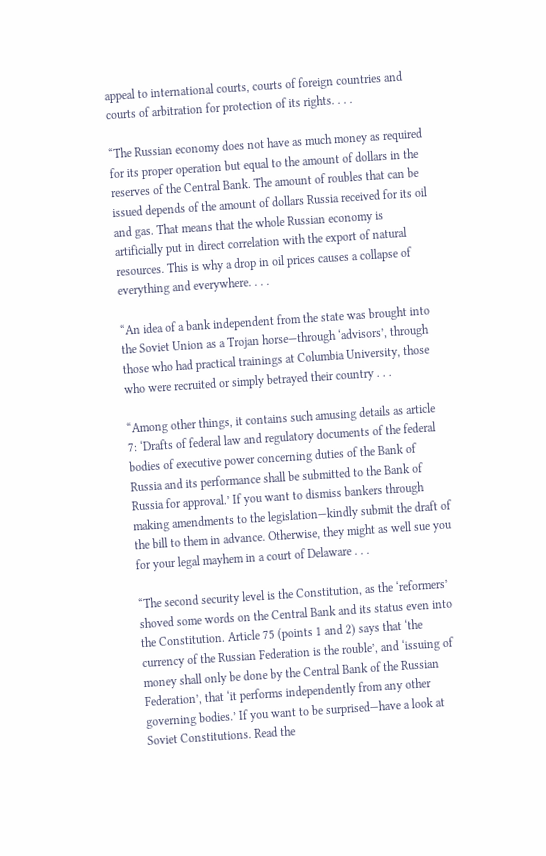appeal to international courts, courts of foreign countries and courts of arbitration for protection of its rights. . . .

“The Russian economy does not have as much money as required for its proper operation but equal to the amount of dollars in the reserves of the Central Bank. The amount of roubles that can be issued depends of the amount of dollars Russia received for its oil and gas. That means that the whole Russian economy is artificially put in direct correlation with the export of natural resources. This is why a drop in oil prices causes a collapse of everything and everywhere. . . .

“An idea of a bank independent from the state was brought into the Soviet Union as a Trojan horse—through ‘advisors’, through those who had practical trainings at Columbia University, those who were recruited or simply betrayed their country . . .

“Among other things, it contains such amusing details as article 7: ‘Drafts of federal law and regulatory documents of the federal bodies of executive power concerning duties of the Bank of Russia and its performance shall be submitted to the Bank of Russia for approval.’ If you want to dismiss bankers through making amendments to the legislation—kindly submit the draft of the bill to them in advance. Otherwise, they might as well sue you for your legal mayhem in a court of Delaware . . .

“The second security level is the Constitution, as the ‘reformers’ shoved some words on the Central Bank and its status even into the Constitution. Article 75 (points 1 and 2) says that ‘the currency of the Russian Federation is the rouble’, and ‘issuing of money shall only be done by the Central Bank of the Russian Federation’, that ‘it performs independently from any other governing bodies.’ If you want to be surprised—have a look at Soviet Constitutions. Read the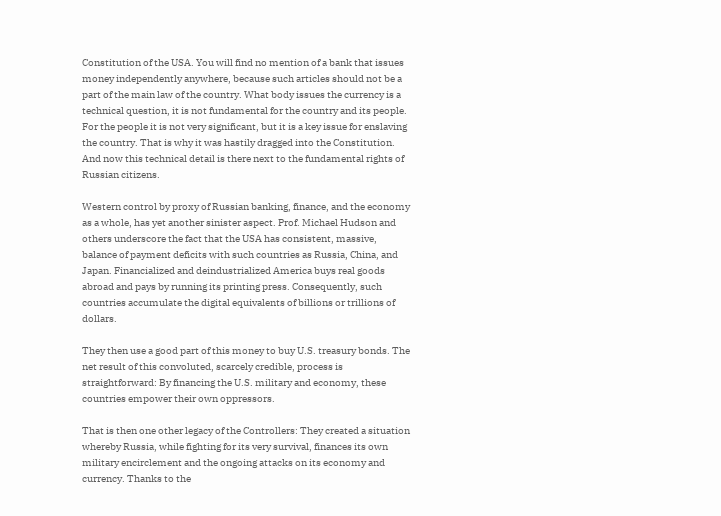Constitution of the USA. You will find no mention of a bank that issues money independently anywhere, because such articles should not be a part of the main law of the country. What body issues the currency is a technical question, it is not fundamental for the country and its people. For the people it is not very significant, but it is a key issue for enslaving the country. That is why it was hastily dragged into the Constitution. And now this technical detail is there next to the fundamental rights of Russian citizens.

Western control by proxy of Russian banking, finance, and the economy as a whole, has yet another sinister aspect. Prof. Michael Hudson and others underscore the fact that the USA has consistent, massive, balance of payment deficits with such countries as Russia, China, and Japan. Financialized and deindustrialized America buys real goods abroad and pays by running its printing press. Consequently, such countries accumulate the digital equivalents of billions or trillions of dollars.

They then use a good part of this money to buy U.S. treasury bonds. The net result of this convoluted, scarcely credible, process is straightforward: By financing the U.S. military and economy, these countries empower their own oppressors.

That is then one other legacy of the Controllers: They created a situation whereby Russia, while fighting for its very survival, finances its own military encirclement and the ongoing attacks on its economy and currency. Thanks to the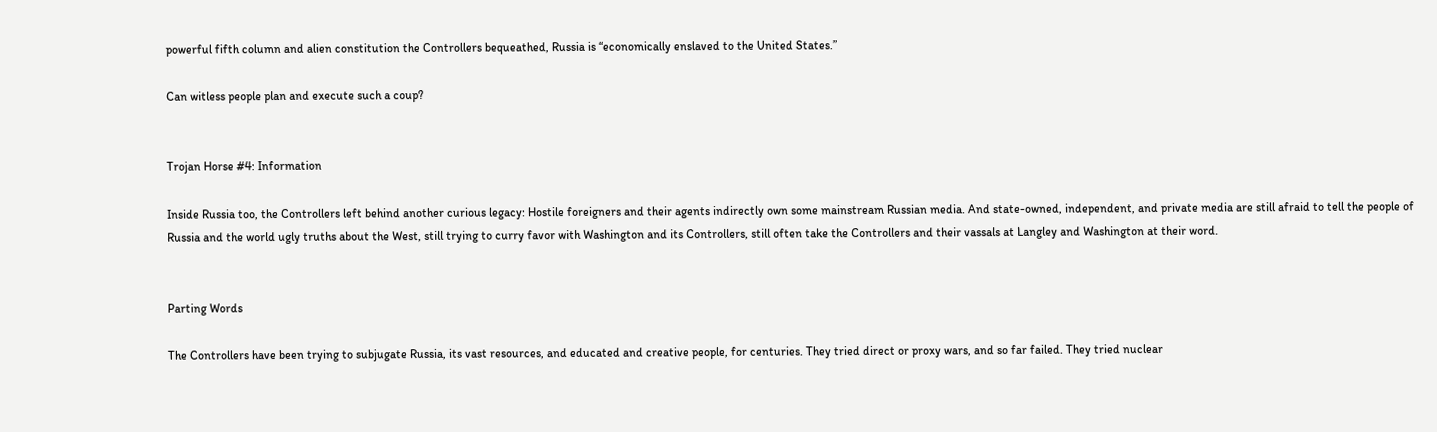powerful fifth column and alien constitution the Controllers bequeathed, Russia is “economically enslaved to the United States.”

Can witless people plan and execute such a coup?


Trojan Horse #4: Information

Inside Russia too, the Controllers left behind another curious legacy: Hostile foreigners and their agents indirectly own some mainstream Russian media. And state-owned, independent, and private media are still afraid to tell the people of Russia and the world ugly truths about the West, still trying to curry favor with Washington and its Controllers, still often take the Controllers and their vassals at Langley and Washington at their word.


Parting Words

The Controllers have been trying to subjugate Russia, its vast resources, and educated and creative people, for centuries. They tried direct or proxy wars, and so far failed. They tried nuclear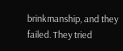brinkmanship, and they failed. They tried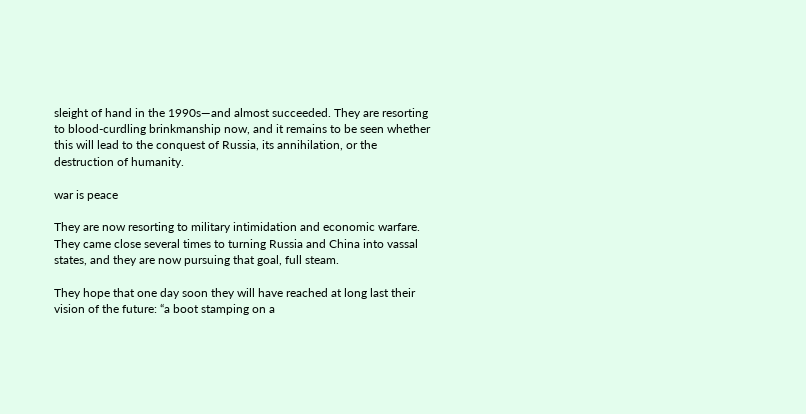sleight of hand in the 1990s—and almost succeeded. They are resorting to blood-curdling brinkmanship now, and it remains to be seen whether this will lead to the conquest of Russia, its annihilation, or the destruction of humanity.

war is peace

They are now resorting to military intimidation and economic warfare. They came close several times to turning Russia and China into vassal states, and they are now pursuing that goal, full steam.

They hope that one day soon they will have reached at long last their vision of the future: “a boot stamping on a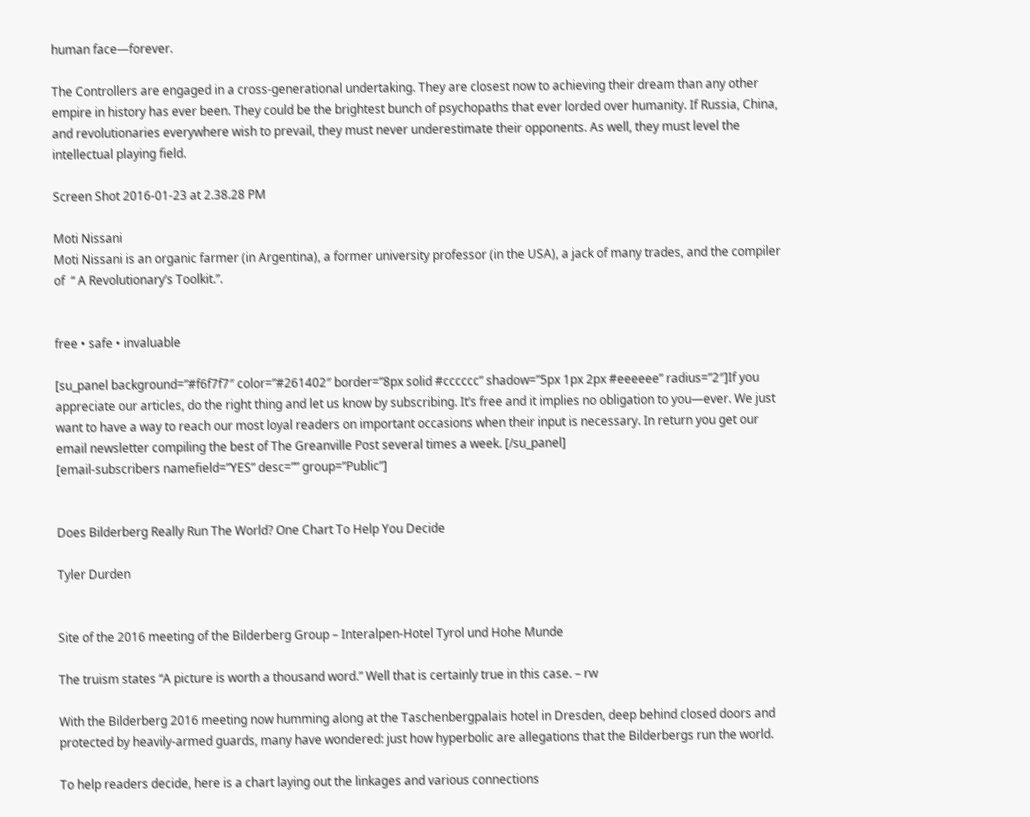human face—forever.

The Controllers are engaged in a cross-generational undertaking. They are closest now to achieving their dream than any other empire in history has ever been. They could be the brightest bunch of psychopaths that ever lorded over humanity. If Russia, China, and revolutionaries everywhere wish to prevail, they must never underestimate their opponents. As well, they must level the intellectual playing field.

Screen Shot 2016-01-23 at 2.38.28 PM

Moti Nissani
Moti Nissani is an organic farmer (in Argentina), a former university professor (in the USA), a jack of many trades, and the compiler of  “ A Revolutionary’s Toolkit.”.


free • safe • invaluable

[su_panel background=”#f6f7f7″ color=”#261402″ border=”8px solid #cccccc” shadow=”5px 1px 2px #eeeeee” radius=”2″]If you appreciate our articles, do the right thing and let us know by subscribing. It’s free and it implies no obligation to you—ever. We just want to have a way to reach our most loyal readers on important occasions when their input is necessary. In return you get our email newsletter compiling the best of The Greanville Post several times a week. [/su_panel]
[email-subscribers namefield=”YES” desc=”” group=”Public”]


Does Bilderberg Really Run The World? One Chart To Help You Decide

Tyler Durden


Site of the 2016 meeting of the Bilderberg Group – Interalpen-Hotel Tyrol und Hohe Munde

The truism states “A picture is worth a thousand word.” Well that is certainly true in this case. – rw

With the Bilderberg 2016 meeting now humming along at the Taschenbergpalais hotel in Dresden, deep behind closed doors and protected by heavily-armed guards, many have wondered: just how hyperbolic are allegations that the Bilderbergs run the world.

To help readers decide, here is a chart laying out the linkages and various connections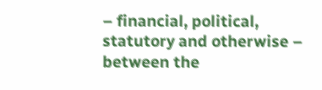– financial, political, statutory and otherwise – between the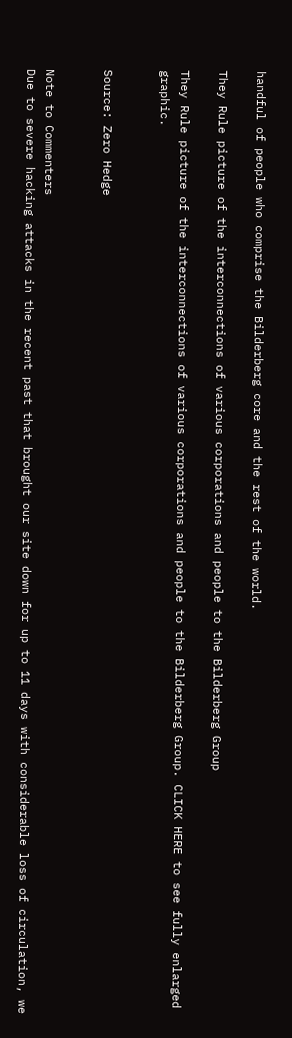handful of people who comprise the Bilderberg core and the rest of the world.

They Rule picture of the interconnections of various corporations and people to the Bilderberg Group

They Rule picture of the interconnections of various corporations and people to the Bilderberg Group. CLICK HERE to see fully enlarged graphic.


Source: Zero Hedge


Note to Commenters
Due to severe hacking attacks in the recent past that brought our site down for up to 11 days with considerable loss of circulation, we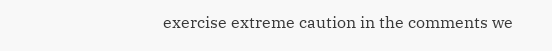exercise extreme caution in the comments we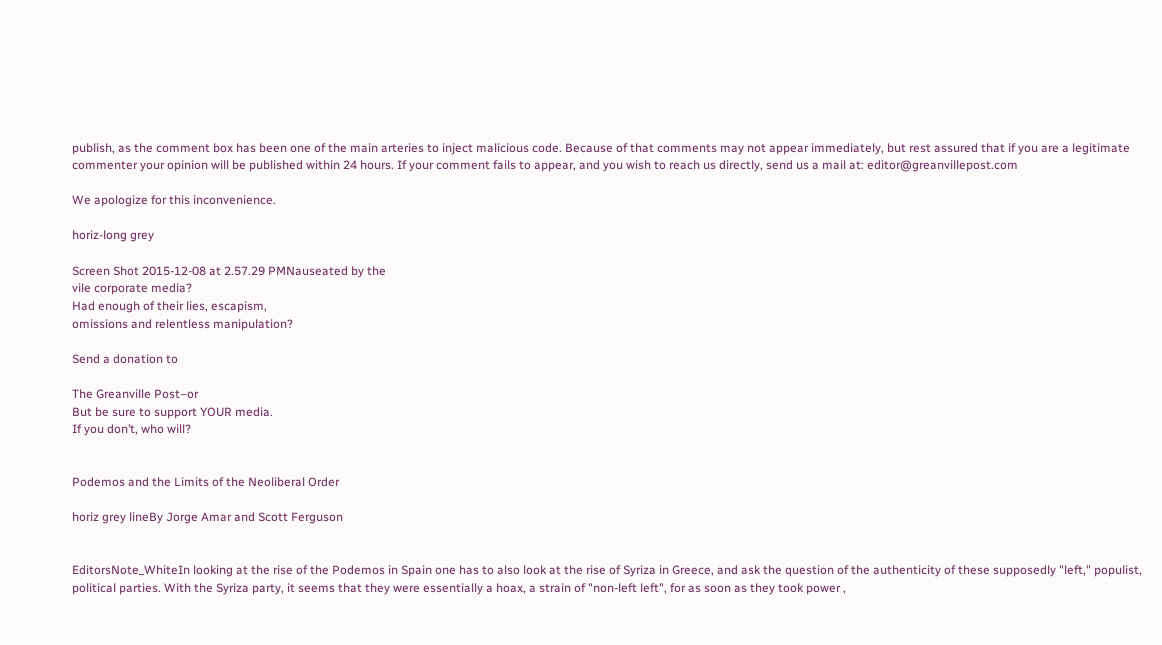publish, as the comment box has been one of the main arteries to inject malicious code. Because of that comments may not appear immediately, but rest assured that if you are a legitimate commenter your opinion will be published within 24 hours. If your comment fails to appear, and you wish to reach us directly, send us a mail at: editor@greanvillepost.com

We apologize for this inconvenience.

horiz-long grey

Screen Shot 2015-12-08 at 2.57.29 PMNauseated by the
vile corporate media?
Had enough of their lies, escapism,
omissions and relentless manipulation?

Send a donation to

The Greanville Post–or
But be sure to support YOUR media.
If you don’t, who will?


Podemos and the Limits of the Neoliberal Order

horiz grey lineBy Jorge Amar and Scott Ferguson


EditorsNote_WhiteIn looking at the rise of the Podemos in Spain one has to also look at the rise of Syriza in Greece, and ask the question of the authenticity of these supposedly "left," populist, political parties. With the Syriza party, it seems that they were essentially a hoax, a strain of "non-left left", for as soon as they took power ,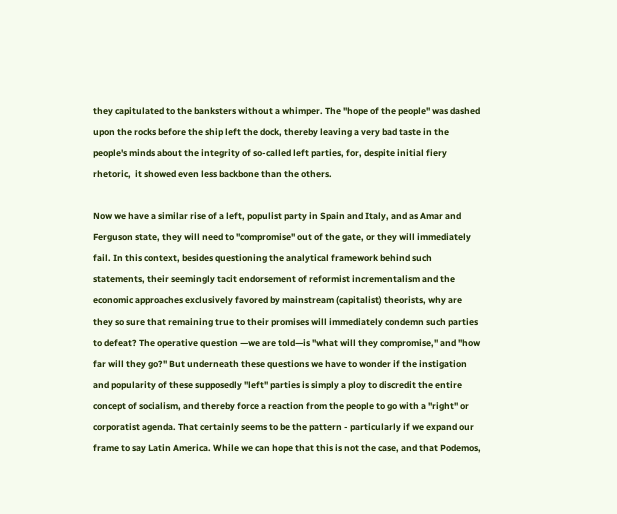they capitulated to the banksters without a whimper. The "hope of the people" was dashed upon the rocks before the ship left the dock, thereby leaving a very bad taste in the people's minds about the integrity of so-called left parties, for, despite initial fiery rhetoric,  it showed even less backbone than the others.

Now we have a similar rise of a left, populist party in Spain and Italy, and as Amar and Ferguson state, they will need to "compromise" out of the gate, or they will immediately fail. In this context, besides questioning the analytical framework behind such statements, their seemingly tacit endorsement of reformist incrementalism and the economic approaches exclusively favored by mainstream (capitalist) theorists, why are they so sure that remaining true to their promises will immediately condemn such parties to defeat? The operative question —we are told—is "what will they compromise," and "how far will they go?" But underneath these questions we have to wonder if the instigation and popularity of these supposedly "left" parties is simply a ploy to discredit the entire concept of socialism, and thereby force a reaction from the people to go with a "right" or corporatist agenda. That certainly seems to be the pattern - particularly if we expand our frame to say Latin America. While we can hope that this is not the case, and that Podemos,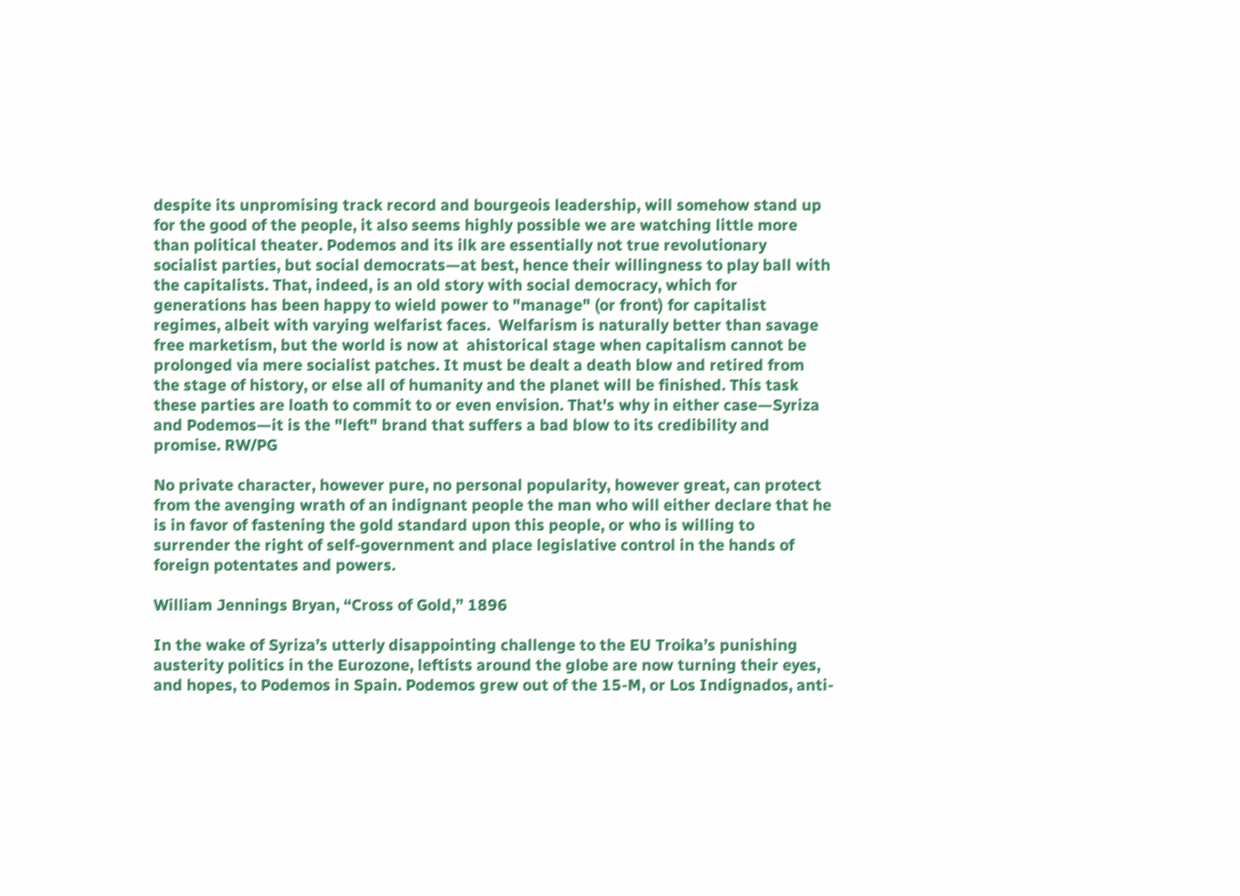despite its unpromising track record and bourgeois leadership, will somehow stand up for the good of the people, it also seems highly possible we are watching little more than political theater. Podemos and its ilk are essentially not true revolutionary socialist parties, but social democrats—at best, hence their willingness to play ball with the capitalists. That, indeed, is an old story with social democracy, which for generations has been happy to wield power to "manage" (or front) for capitalist regimes, albeit with varying welfarist faces.  Welfarism is naturally better than savage free marketism, but the world is now at  ahistorical stage when capitalism cannot be prolonged via mere socialist patches. It must be dealt a death blow and retired from the stage of history, or else all of humanity and the planet will be finished. This task these parties are loath to commit to or even envision. That's why in either case—Syriza and Podemos—it is the "left" brand that suffers a bad blow to its credibility and promise. RW/PG

No private character, however pure, no personal popularity, however great, can protect from the avenging wrath of an indignant people the man who will either declare that he is in favor of fastening the gold standard upon this people, or who is willing to surrender the right of self-government and place legislative control in the hands of foreign potentates and powers.

William Jennings Bryan, “Cross of Gold,” 1896

In the wake of Syriza’s utterly disappointing challenge to the EU Troika’s punishing austerity politics in the Eurozone, leftists around the globe are now turning their eyes, and hopes, to Podemos in Spain. Podemos grew out of the 15-M, or Los Indignados, anti-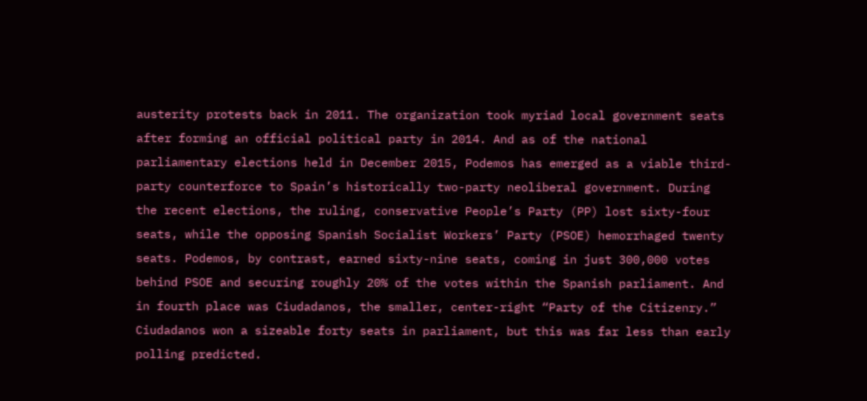austerity protests back in 2011. The organization took myriad local government seats after forming an official political party in 2014. And as of the national parliamentary elections held in December 2015, Podemos has emerged as a viable third-party counterforce to Spain’s historically two-party neoliberal government. During the recent elections, the ruling, conservative People’s Party (PP) lost sixty-four seats, while the opposing Spanish Socialist Workers’ Party (PSOE) hemorrhaged twenty seats. Podemos, by contrast, earned sixty-nine seats, coming in just 300,000 votes behind PSOE and securing roughly 20% of the votes within the Spanish parliament. And in fourth place was Ciudadanos, the smaller, center-right “Party of the Citizenry.” Ciudadanos won a sizeable forty seats in parliament, but this was far less than early polling predicted.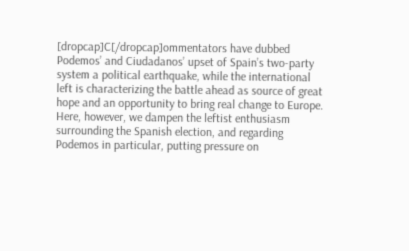[dropcap]C[/dropcap]ommentators have dubbed Podemos’ and Ciudadanos’ upset of Spain’s two-party system a political earthquake, while the international left is characterizing the battle ahead as source of great hope and an opportunity to bring real change to Europe. Here, however, we dampen the leftist enthusiasm surrounding the Spanish election, and regarding Podemos in particular, putting pressure on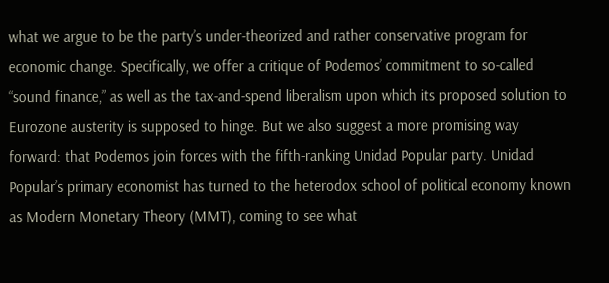what we argue to be the party’s under-theorized and rather conservative program for economic change. Specifically, we offer a critique of Podemos’ commitment to so-called “sound finance,” as well as the tax-and-spend liberalism upon which its proposed solution to Eurozone austerity is supposed to hinge. But we also suggest a more promising way forward: that Podemos join forces with the fifth-ranking Unidad Popular party. Unidad Popular’s primary economist has turned to the heterodox school of political economy known as Modern Monetary Theory (MMT), coming to see what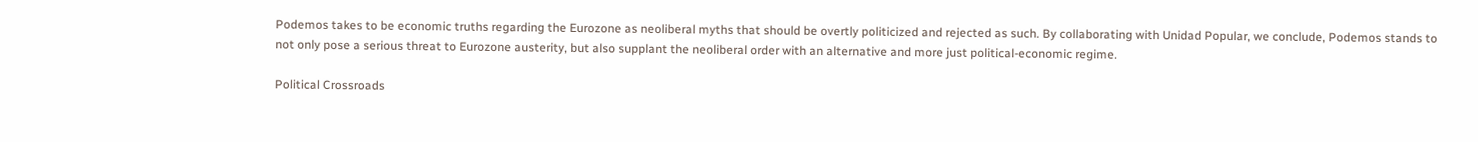Podemos takes to be economic truths regarding the Eurozone as neoliberal myths that should be overtly politicized and rejected as such. By collaborating with Unidad Popular, we conclude, Podemos stands to not only pose a serious threat to Eurozone austerity, but also supplant the neoliberal order with an alternative and more just political-economic regime.

Political Crossroads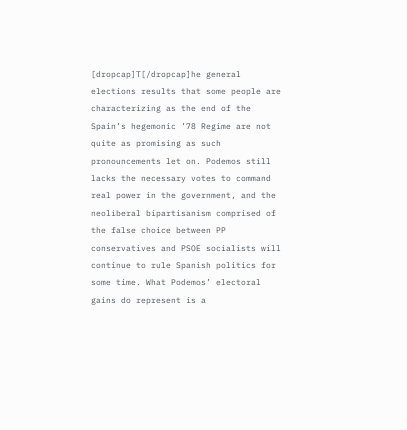[dropcap]T[/dropcap]he general elections results that some people are characterizing as the end of the Spain’s hegemonic ’78 Regime are not quite as promising as such pronouncements let on. Podemos still lacks the necessary votes to command real power in the government, and the neoliberal bipartisanism comprised of the false choice between PP conservatives and PSOE socialists will continue to rule Spanish politics for some time. What Podemos’ electoral gains do represent is a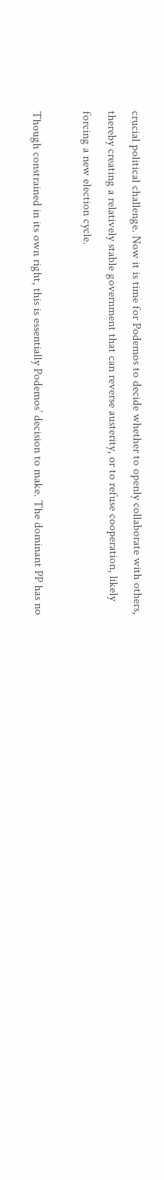crucial political challenge. Now it is time for Podemos to decide whether to openly collaborate with others, thereby creating a relatively stable government that can reverse austerity, or to refuse cooperation, likely forcing a new election cycle.

Though constrained in its own right, this is essentially Podemos’ decision to make. The dominant PP has no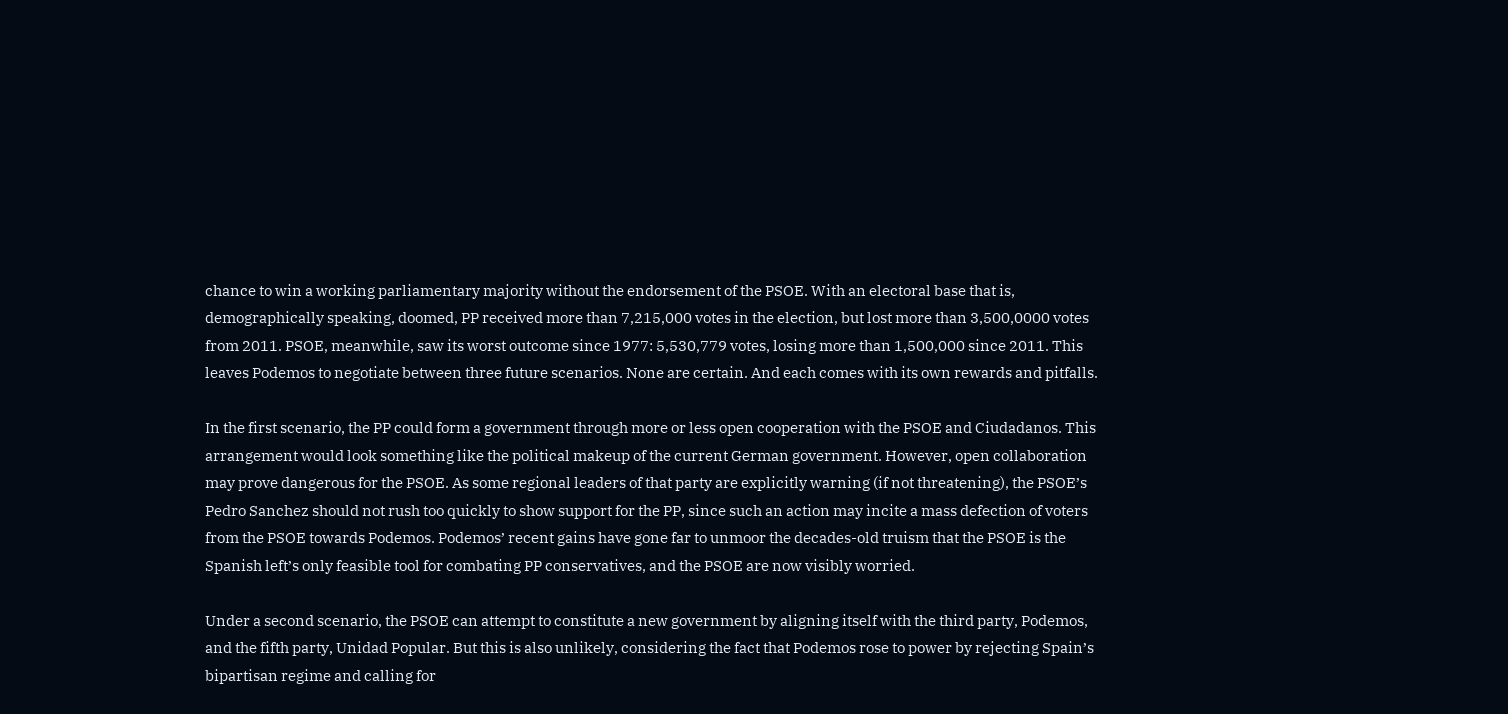chance to win a working parliamentary majority without the endorsement of the PSOE. With an electoral base that is, demographically speaking, doomed, PP received more than 7,215,000 votes in the election, but lost more than 3,500,0000 votes from 2011. PSOE, meanwhile, saw its worst outcome since 1977: 5,530,779 votes, losing more than 1,500,000 since 2011. This leaves Podemos to negotiate between three future scenarios. None are certain. And each comes with its own rewards and pitfalls.

In the first scenario, the PP could form a government through more or less open cooperation with the PSOE and Ciudadanos. This arrangement would look something like the political makeup of the current German government. However, open collaboration may prove dangerous for the PSOE. As some regional leaders of that party are explicitly warning (if not threatening), the PSOE’s Pedro Sanchez should not rush too quickly to show support for the PP, since such an action may incite a mass defection of voters from the PSOE towards Podemos. Podemos’ recent gains have gone far to unmoor the decades-old truism that the PSOE is the Spanish left’s only feasible tool for combating PP conservatives, and the PSOE are now visibly worried.

Under a second scenario, the PSOE can attempt to constitute a new government by aligning itself with the third party, Podemos, and the fifth party, Unidad Popular. But this is also unlikely, considering the fact that Podemos rose to power by rejecting Spain’s bipartisan regime and calling for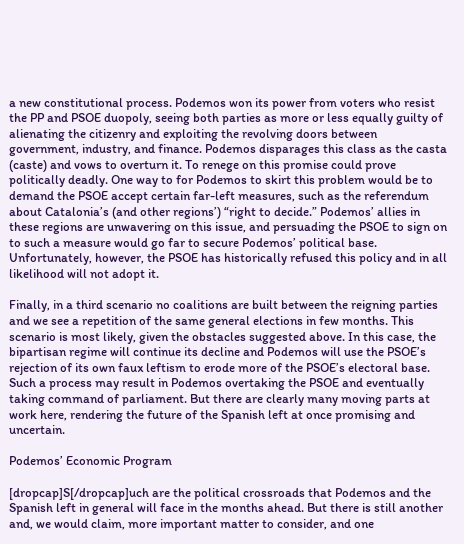a new constitutional process. Podemos won its power from voters who resist the PP and PSOE duopoly, seeing both parties as more or less equally guilty of alienating the citizenry and exploiting the revolving doors between government, industry, and finance. Podemos disparages this class as the casta (caste) and vows to overturn it. To renege on this promise could prove politically deadly. One way to for Podemos to skirt this problem would be to demand the PSOE accept certain far-left measures, such as the referendum about Catalonia’s (and other regions’) “right to decide.” Podemos’ allies in these regions are unwavering on this issue, and persuading the PSOE to sign on to such a measure would go far to secure Podemos’ political base. Unfortunately, however, the PSOE has historically refused this policy and in all likelihood will not adopt it.

Finally, in a third scenario no coalitions are built between the reigning parties and we see a repetition of the same general elections in few months. This scenario is most likely, given the obstacles suggested above. In this case, the bipartisan regime will continue its decline and Podemos will use the PSOE’s rejection of its own faux leftism to erode more of the PSOE’s electoral base. Such a process may result in Podemos overtaking the PSOE and eventually taking command of parliament. But there are clearly many moving parts at work here, rendering the future of the Spanish left at once promising and uncertain.

Podemos’ Economic Program

[dropcap]S[/dropcap]uch are the political crossroads that Podemos and the Spanish left in general will face in the months ahead. But there is still another and, we would claim, more important matter to consider, and one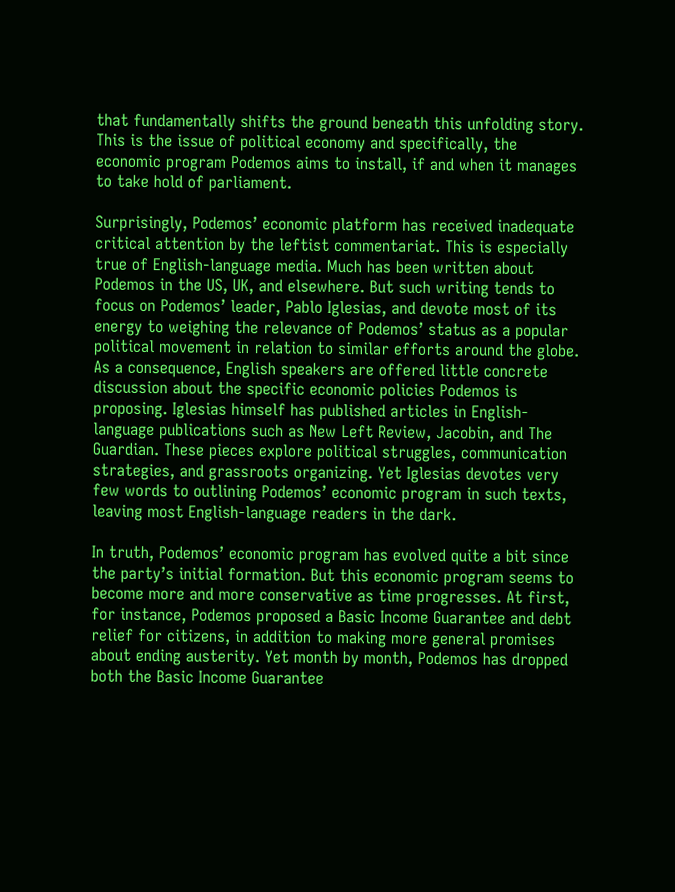that fundamentally shifts the ground beneath this unfolding story. This is the issue of political economy and specifically, the economic program Podemos aims to install, if and when it manages to take hold of parliament.

Surprisingly, Podemos’ economic platform has received inadequate critical attention by the leftist commentariat. This is especially true of English-language media. Much has been written about Podemos in the US, UK, and elsewhere. But such writing tends to focus on Podemos’ leader, Pablo Iglesias, and devote most of its energy to weighing the relevance of Podemos’ status as a popular political movement in relation to similar efforts around the globe. As a consequence, English speakers are offered little concrete discussion about the specific economic policies Podemos is proposing. Iglesias himself has published articles in English-language publications such as New Left Review, Jacobin, and The Guardian. These pieces explore political struggles, communication strategies, and grassroots organizing. Yet Iglesias devotes very few words to outlining Podemos’ economic program in such texts, leaving most English-language readers in the dark.

In truth, Podemos’ economic program has evolved quite a bit since the party’s initial formation. But this economic program seems to become more and more conservative as time progresses. At first, for instance, Podemos proposed a Basic Income Guarantee and debt relief for citizens, in addition to making more general promises about ending austerity. Yet month by month, Podemos has dropped both the Basic Income Guarantee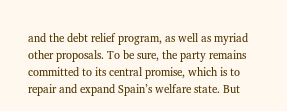and the debt relief program, as well as myriad other proposals. To be sure, the party remains committed to its central promise, which is to repair and expand Spain’s welfare state. But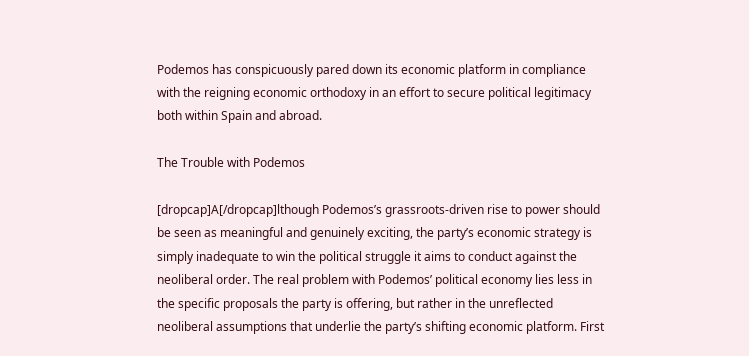Podemos has conspicuously pared down its economic platform in compliance with the reigning economic orthodoxy in an effort to secure political legitimacy both within Spain and abroad.

The Trouble with Podemos

[dropcap]A[/dropcap]lthough Podemos’s grassroots-driven rise to power should be seen as meaningful and genuinely exciting, the party’s economic strategy is simply inadequate to win the political struggle it aims to conduct against the neoliberal order. The real problem with Podemos’ political economy lies less in the specific proposals the party is offering, but rather in the unreflected neoliberal assumptions that underlie the party’s shifting economic platform. First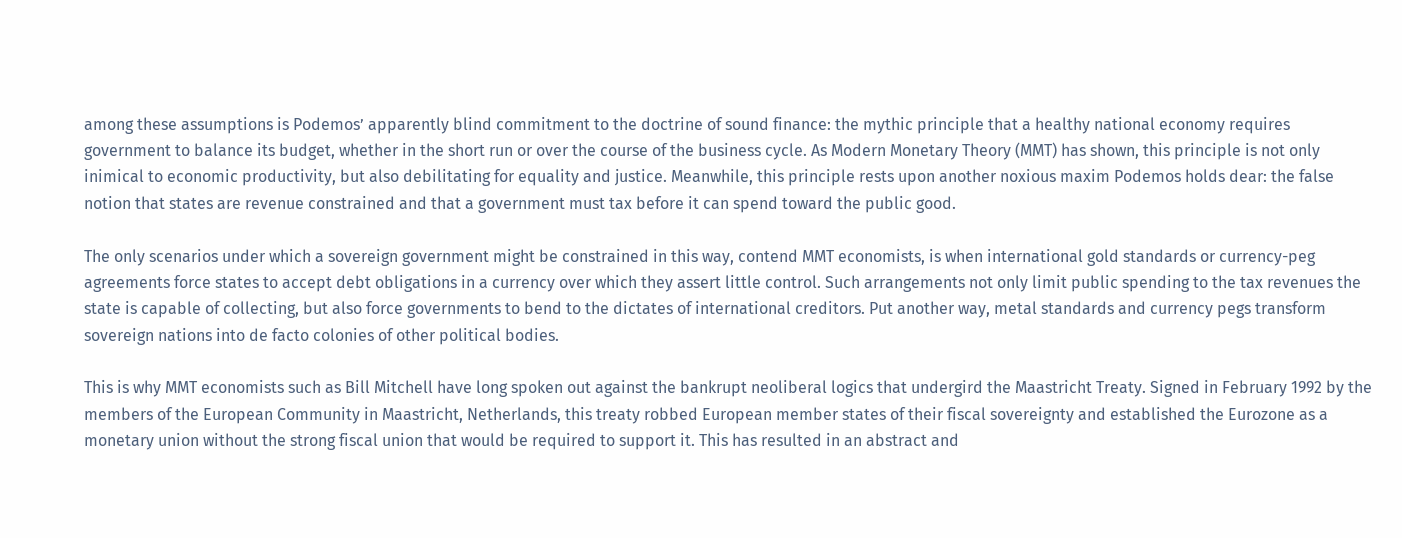among these assumptions is Podemos’ apparently blind commitment to the doctrine of sound finance: the mythic principle that a healthy national economy requires government to balance its budget, whether in the short run or over the course of the business cycle. As Modern Monetary Theory (MMT) has shown, this principle is not only inimical to economic productivity, but also debilitating for equality and justice. Meanwhile, this principle rests upon another noxious maxim Podemos holds dear: the false notion that states are revenue constrained and that a government must tax before it can spend toward the public good.

The only scenarios under which a sovereign government might be constrained in this way, contend MMT economists, is when international gold standards or currency-peg agreements force states to accept debt obligations in a currency over which they assert little control. Such arrangements not only limit public spending to the tax revenues the state is capable of collecting, but also force governments to bend to the dictates of international creditors. Put another way, metal standards and currency pegs transform sovereign nations into de facto colonies of other political bodies.

This is why MMT economists such as Bill Mitchell have long spoken out against the bankrupt neoliberal logics that undergird the Maastricht Treaty. Signed in February 1992 by the members of the European Community in Maastricht, Netherlands, this treaty robbed European member states of their fiscal sovereignty and established the Eurozone as a monetary union without the strong fiscal union that would be required to support it. This has resulted in an abstract and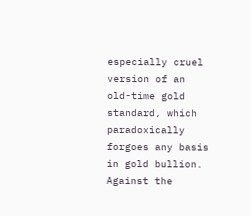especially cruel version of an old-time gold standard, which paradoxically forgoes any basis in gold bullion. Against the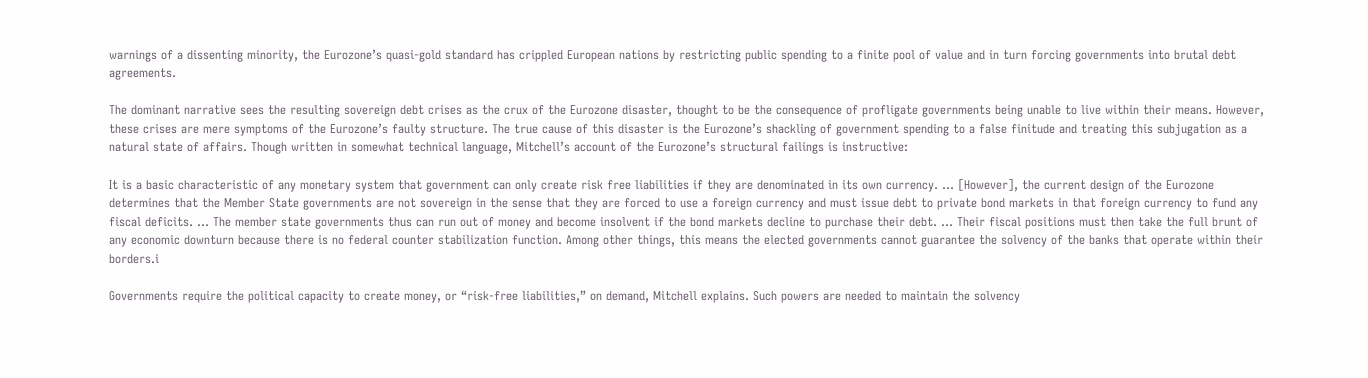warnings of a dissenting minority, the Eurozone’s quasi-gold standard has crippled European nations by restricting public spending to a finite pool of value and in turn forcing governments into brutal debt agreements.

The dominant narrative sees the resulting sovereign debt crises as the crux of the Eurozone disaster, thought to be the consequence of profligate governments being unable to live within their means. However, these crises are mere symptoms of the Eurozone’s faulty structure. The true cause of this disaster is the Eurozone’s shackling of government spending to a false finitude and treating this subjugation as a natural state of affairs. Though written in somewhat technical language, Mitchell’s account of the Eurozone’s structural failings is instructive:

It is a basic characteristic of any monetary system that government can only create risk free liabilities if they are denominated in its own currency. … [However], the current design of the Eurozone determines that the Member State governments are not sovereign in the sense that they are forced to use a foreign currency and must issue debt to private bond markets in that foreign currency to fund any fiscal deficits. … The member state governments thus can run out of money and become insolvent if the bond markets decline to purchase their debt. … Their fiscal positions must then take the full brunt of any economic downturn because there is no federal counter stabilization function. Among other things, this means the elected governments cannot guarantee the solvency of the banks that operate within their borders.i

Governments require the political capacity to create money, or “risk-free liabilities,” on demand, Mitchell explains. Such powers are needed to maintain the solvency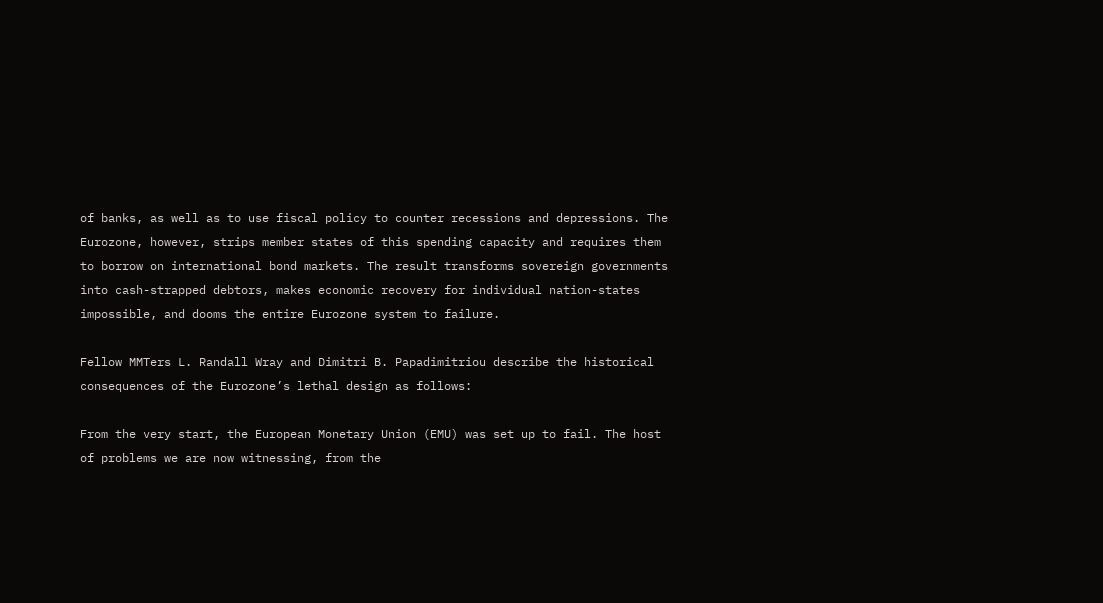of banks, as well as to use fiscal policy to counter recessions and depressions. The Eurozone, however, strips member states of this spending capacity and requires them to borrow on international bond markets. The result transforms sovereign governments into cash-strapped debtors, makes economic recovery for individual nation-states impossible, and dooms the entire Eurozone system to failure.

Fellow MMTers L. Randall Wray and Dimitri B. Papadimitriou describe the historical consequences of the Eurozone’s lethal design as follows:

From the very start, the European Monetary Union (EMU) was set up to fail. The host of problems we are now witnessing, from the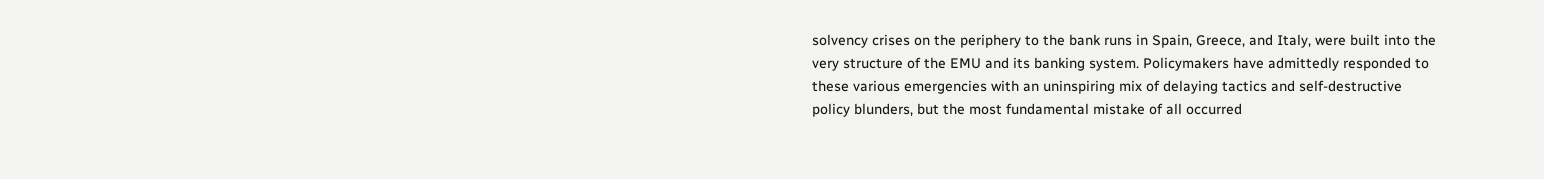solvency crises on the periphery to the bank runs in Spain, Greece, and Italy, were built into the very structure of the EMU and its banking system. Policymakers have admittedly responded to these various emergencies with an uninspiring mix of delaying tactics and self-destructive policy blunders, but the most fundamental mistake of all occurred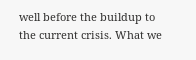well before the buildup to the current crisis. What we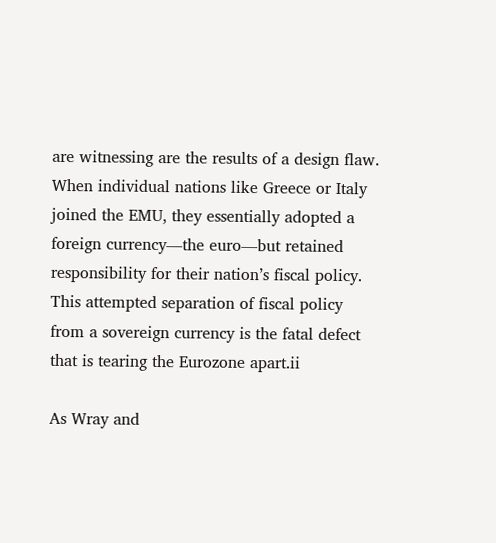are witnessing are the results of a design flaw. When individual nations like Greece or Italy joined the EMU, they essentially adopted a foreign currency—the euro—but retained responsibility for their nation’s fiscal policy. This attempted separation of fiscal policy from a sovereign currency is the fatal defect that is tearing the Eurozone apart.ii

As Wray and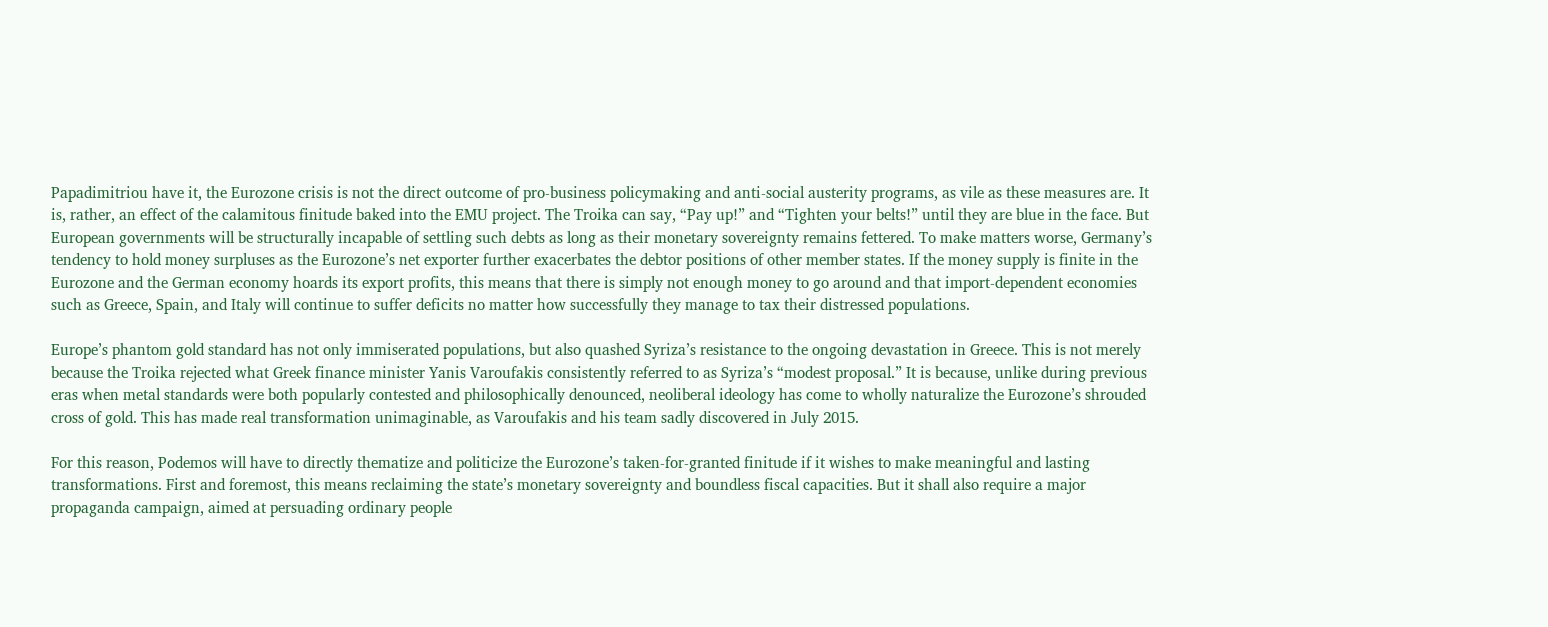Papadimitriou have it, the Eurozone crisis is not the direct outcome of pro-business policymaking and anti-social austerity programs, as vile as these measures are. It is, rather, an effect of the calamitous finitude baked into the EMU project. The Troika can say, “Pay up!” and “Tighten your belts!” until they are blue in the face. But European governments will be structurally incapable of settling such debts as long as their monetary sovereignty remains fettered. To make matters worse, Germany’s tendency to hold money surpluses as the Eurozone’s net exporter further exacerbates the debtor positions of other member states. If the money supply is finite in the Eurozone and the German economy hoards its export profits, this means that there is simply not enough money to go around and that import-dependent economies such as Greece, Spain, and Italy will continue to suffer deficits no matter how successfully they manage to tax their distressed populations.

Europe’s phantom gold standard has not only immiserated populations, but also quashed Syriza’s resistance to the ongoing devastation in Greece. This is not merely because the Troika rejected what Greek finance minister Yanis Varoufakis consistently referred to as Syriza’s “modest proposal.” It is because, unlike during previous eras when metal standards were both popularly contested and philosophically denounced, neoliberal ideology has come to wholly naturalize the Eurozone’s shrouded cross of gold. This has made real transformation unimaginable, as Varoufakis and his team sadly discovered in July 2015.

For this reason, Podemos will have to directly thematize and politicize the Eurozone’s taken-for-granted finitude if it wishes to make meaningful and lasting transformations. First and foremost, this means reclaiming the state’s monetary sovereignty and boundless fiscal capacities. But it shall also require a major propaganda campaign, aimed at persuading ordinary people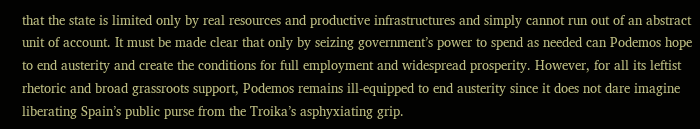that the state is limited only by real resources and productive infrastructures and simply cannot run out of an abstract unit of account. It must be made clear that only by seizing government’s power to spend as needed can Podemos hope to end austerity and create the conditions for full employment and widespread prosperity. However, for all its leftist rhetoric and broad grassroots support, Podemos remains ill-equipped to end austerity since it does not dare imagine liberating Spain’s public purse from the Troika’s asphyxiating grip.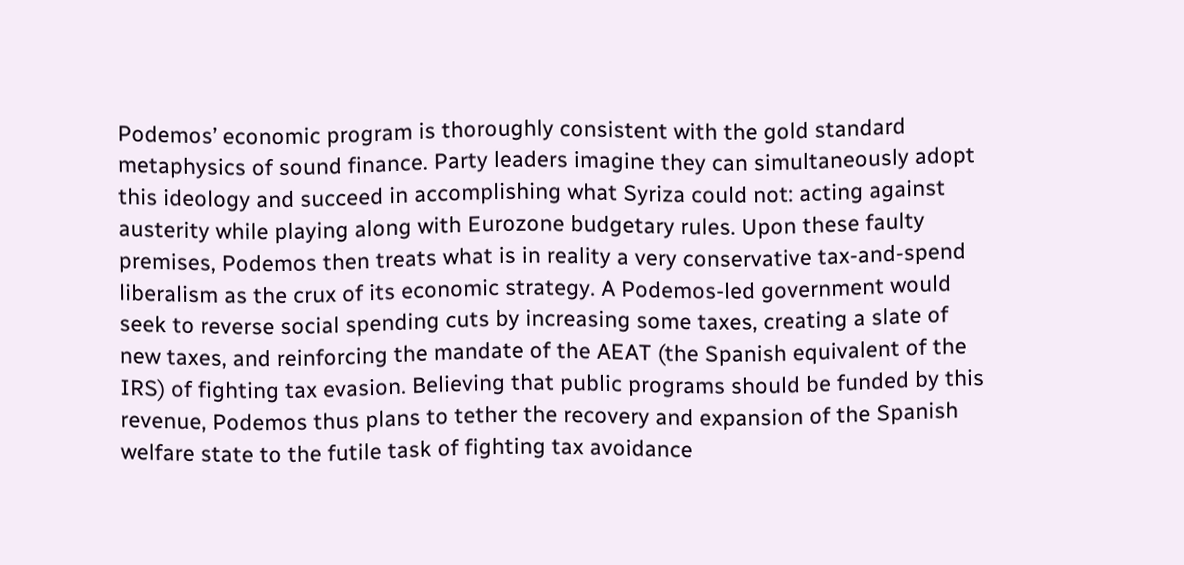Podemos’ economic program is thoroughly consistent with the gold standard metaphysics of sound finance. Party leaders imagine they can simultaneously adopt this ideology and succeed in accomplishing what Syriza could not: acting against austerity while playing along with Eurozone budgetary rules. Upon these faulty premises, Podemos then treats what is in reality a very conservative tax-and-spend liberalism as the crux of its economic strategy. A Podemos-led government would seek to reverse social spending cuts by increasing some taxes, creating a slate of new taxes, and reinforcing the mandate of the AEAT (the Spanish equivalent of the IRS) of fighting tax evasion. Believing that public programs should be funded by this revenue, Podemos thus plans to tether the recovery and expansion of the Spanish welfare state to the futile task of fighting tax avoidance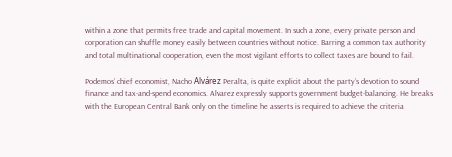within a zone that permits free trade and capital movement. In such a zone, every private person and corporation can shuffle money easily between countries without notice. Barring a common tax authority and total multinational cooperation, even the most vigilant efforts to collect taxes are bound to fail.

Podemos’ chief economist, Nacho Alvárez Peralta, is quite explicit about the party’s devotion to sound finance and tax-and-spend economics. Alvarez expressly supports government budget-balancing. He breaks with the European Central Bank only on the timeline he asserts is required to achieve the criteria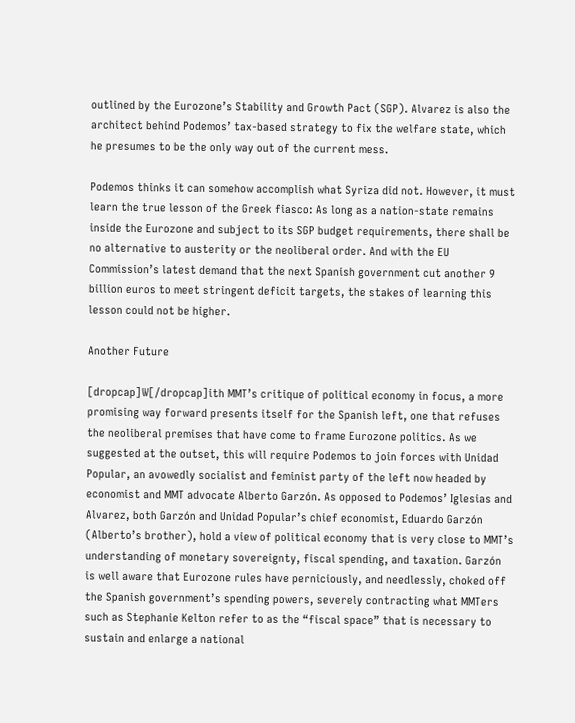outlined by the Eurozone’s Stability and Growth Pact (SGP). Alvarez is also the architect behind Podemos’ tax-based strategy to fix the welfare state, which he presumes to be the only way out of the current mess.

Podemos thinks it can somehow accomplish what Syriza did not. However, it must learn the true lesson of the Greek fiasco: As long as a nation-state remains inside the Eurozone and subject to its SGP budget requirements, there shall be no alternative to austerity or the neoliberal order. And with the EU Commission’s latest demand that the next Spanish government cut another 9 billion euros to meet stringent deficit targets, the stakes of learning this lesson could not be higher.

Another Future

[dropcap]W[/dropcap]ith MMT’s critique of political economy in focus, a more promising way forward presents itself for the Spanish left, one that refuses the neoliberal premises that have come to frame Eurozone politics. As we suggested at the outset, this will require Podemos to join forces with Unidad Popular, an avowedly socialist and feminist party of the left now headed by economist and MMT advocate Alberto Garzón. As opposed to Podemos’ Iglesias and Alvarez, both Garzón and Unidad Popular’s chief economist, Eduardo Garzón (Alberto’s brother), hold a view of political economy that is very close to MMT’s understanding of monetary sovereignty, fiscal spending, and taxation. Garzón is well aware that Eurozone rules have perniciously, and needlessly, choked off the Spanish government’s spending powers, severely contracting what MMTers such as Stephanie Kelton refer to as the “fiscal space” that is necessary to sustain and enlarge a national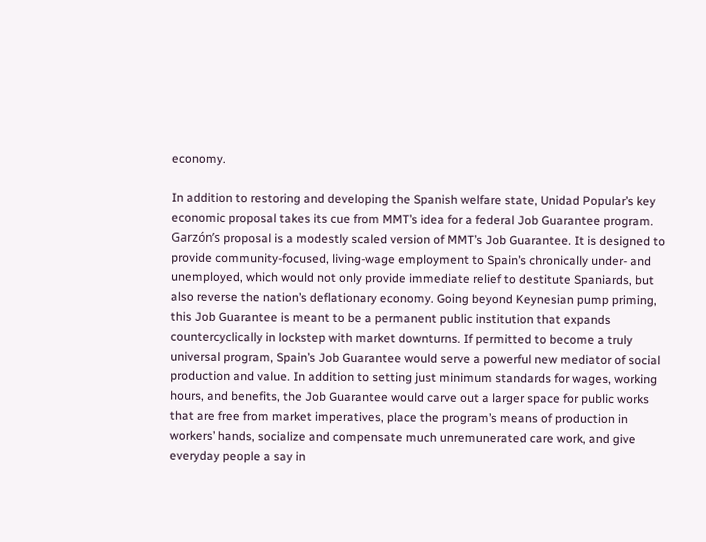economy.

In addition to restoring and developing the Spanish welfare state, Unidad Popular’s key economic proposal takes its cue from MMT’s idea for a federal Job Guarantee program. Garzón’s proposal is a modestly scaled version of MMT’s Job Guarantee. It is designed to provide community-focused, living-wage employment to Spain’s chronically under- and unemployed, which would not only provide immediate relief to destitute Spaniards, but also reverse the nation’s deflationary economy. Going beyond Keynesian pump priming, this Job Guarantee is meant to be a permanent public institution that expands countercyclically in lockstep with market downturns. If permitted to become a truly universal program, Spain’s Job Guarantee would serve a powerful new mediator of social production and value. In addition to setting just minimum standards for wages, working hours, and benefits, the Job Guarantee would carve out a larger space for public works that are free from market imperatives, place the program’s means of production in workers’ hands, socialize and compensate much unremunerated care work, and give everyday people a say in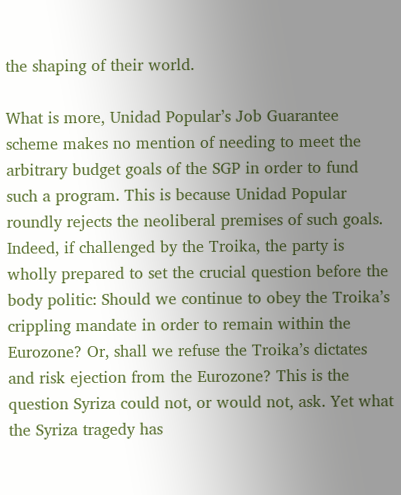the shaping of their world.

What is more, Unidad Popular’s Job Guarantee scheme makes no mention of needing to meet the arbitrary budget goals of the SGP in order to fund such a program. This is because Unidad Popular roundly rejects the neoliberal premises of such goals. Indeed, if challenged by the Troika, the party is wholly prepared to set the crucial question before the body politic: Should we continue to obey the Troika’s crippling mandate in order to remain within the Eurozone? Or, shall we refuse the Troika’s dictates and risk ejection from the Eurozone? This is the question Syriza could not, or would not, ask. Yet what the Syriza tragedy has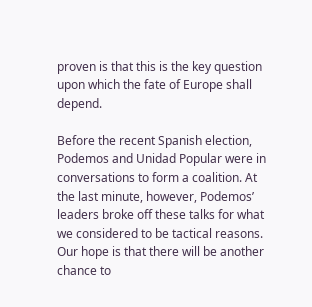proven is that this is the key question upon which the fate of Europe shall depend.

Before the recent Spanish election, Podemos and Unidad Popular were in conversations to form a coalition. At the last minute, however, Podemos’ leaders broke off these talks for what we considered to be tactical reasons. Our hope is that there will be another chance to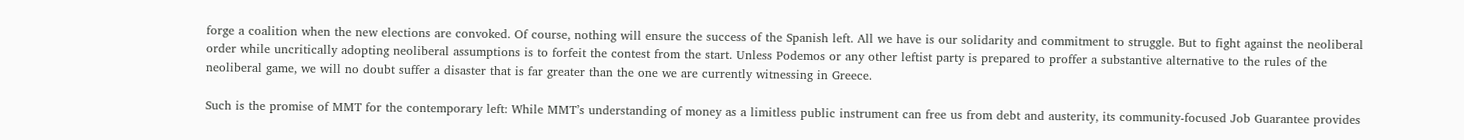forge a coalition when the new elections are convoked. Of course, nothing will ensure the success of the Spanish left. All we have is our solidarity and commitment to struggle. But to fight against the neoliberal order while uncritically adopting neoliberal assumptions is to forfeit the contest from the start. Unless Podemos or any other leftist party is prepared to proffer a substantive alternative to the rules of the neoliberal game, we will no doubt suffer a disaster that is far greater than the one we are currently witnessing in Greece.

Such is the promise of MMT for the contemporary left: While MMT’s understanding of money as a limitless public instrument can free us from debt and austerity, its community-focused Job Guarantee provides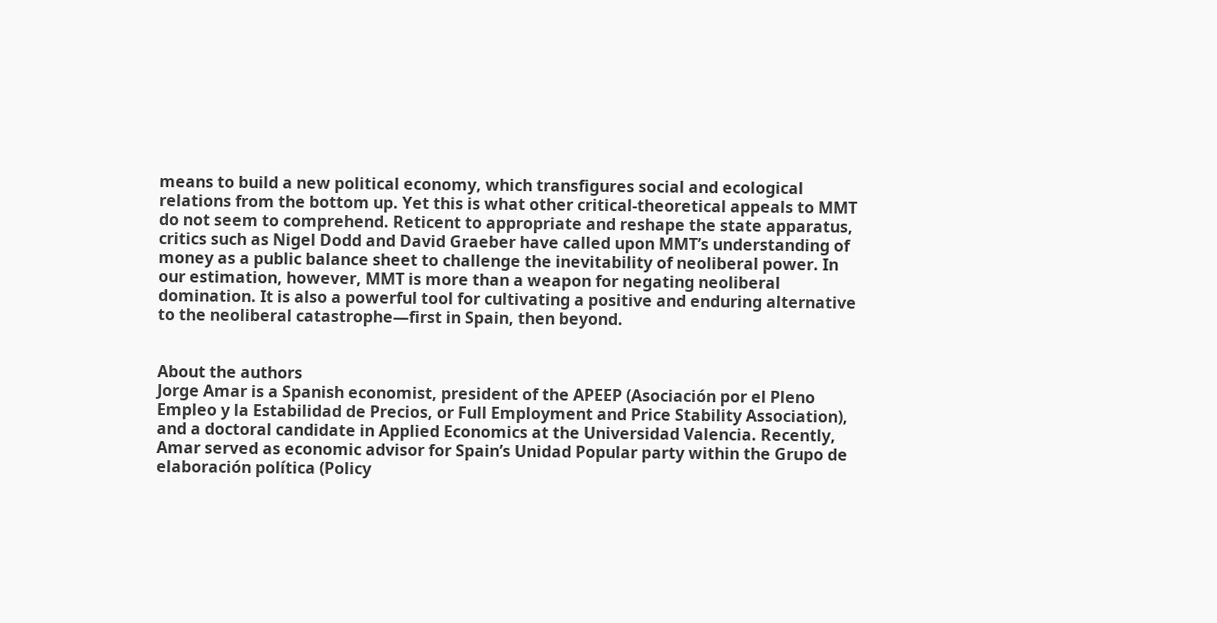means to build a new political economy, which transfigures social and ecological relations from the bottom up. Yet this is what other critical-theoretical appeals to MMT do not seem to comprehend. Reticent to appropriate and reshape the state apparatus, critics such as Nigel Dodd and David Graeber have called upon MMT’s understanding of money as a public balance sheet to challenge the inevitability of neoliberal power. In our estimation, however, MMT is more than a weapon for negating neoliberal domination. It is also a powerful tool for cultivating a positive and enduring alternative to the neoliberal catastrophe—first in Spain, then beyond.


About the authors
Jorge Amar is a Spanish economist, president of the APEEP (Asociación por el Pleno Empleo y la Estabilidad de Precios, or Full Employment and Price Stability Association), and a doctoral candidate in Applied Economics at the Universidad Valencia. Recently, Amar served as economic advisor for Spain’s Unidad Popular party within the Grupo de elaboración política (Policy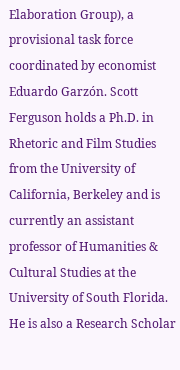Elaboration Group), a provisional task force coordinated by economist Eduardo Garzón. Scott Ferguson holds a Ph.D. in Rhetoric and Film Studies from the University of California, Berkeley and is currently an assistant professor of Humanities & Cultural Studies at the University of South Florida. He is also a Research Scholar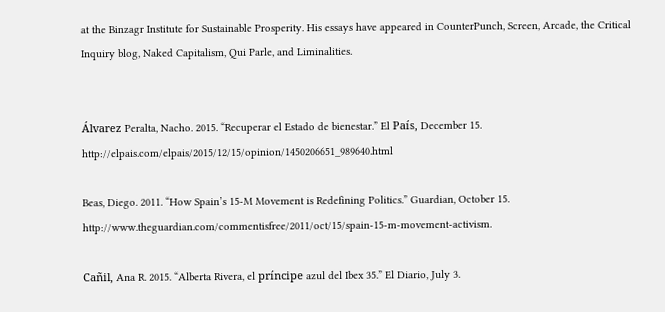at the Binzagr Institute for Sustainable Prosperity. His essays have appeared in CounterPunch, Screen, Arcade, the Critical Inquiry blog, Naked Capitalism, Qui Parle, and Liminalities.


Álvarez Peralta, Nacho. 2015. “Recuperar el Estado de bienestar.” El País, December 15. http://elpais.com/elpais/2015/12/15/opinion/1450206651_989640.html

Beas, Diego. 2011. “How Spain’s 15-M Movement is Redefining Politics.” Guardian, October 15. http://www.theguardian.com/commentisfree/2011/oct/15/spain-15-m-movement-activism.

Cañil, Ana R. 2015. “Alberta Rivera, el príncipe azul del Ibex 35.” El Diario, July 3.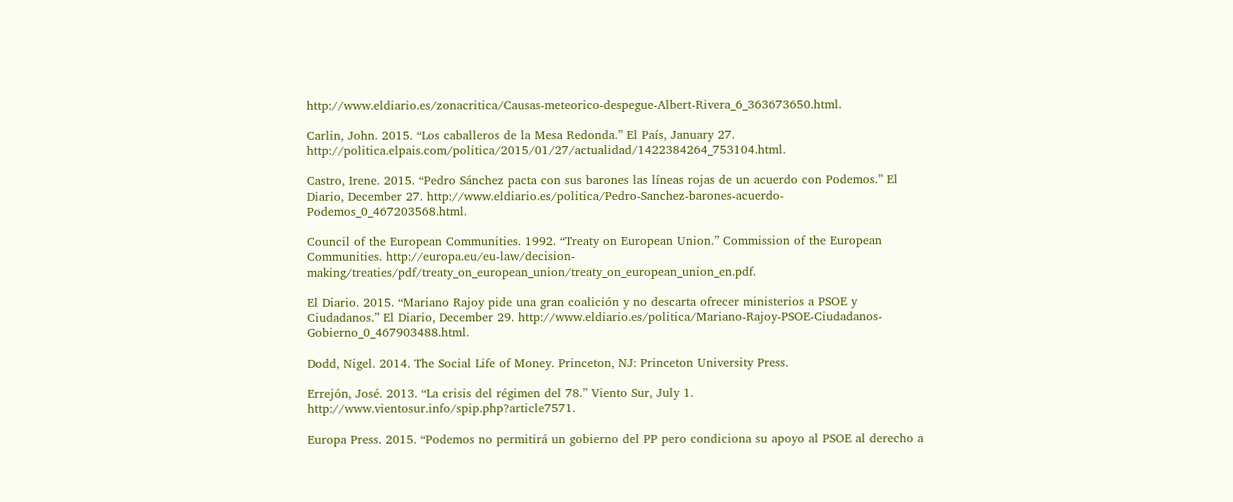http://www.eldiario.es/zonacritica/Causas-meteorico-despegue-Albert-Rivera_6_363673650.html.

Carlin, John. 2015. “Los caballeros de la Mesa Redonda.” El País, January 27. http://politica.elpais.com/politica/2015/01/27/actualidad/1422384264_753104.html.

Castro, Irene. 2015. “Pedro Sánchez pacta con sus barones las líneas rojas de un acuerdo con Podemos.” El Diario, December 27. http://www.eldiario.es/politica/Pedro-Sanchez-barones-acuerdo-Podemos_0_467203568.html.

Council of the European Communities. 1992. “Treaty on European Union.” Commission of the European Communities. http://europa.eu/eu-law/decision-making/treaties/pdf/treaty_on_european_union/treaty_on_european_union_en.pdf.

El Diario. 2015. “Mariano Rajoy pide una gran coalición y no descarta ofrecer ministerios a PSOE y Ciudadanos.” El Diario, December 29. http://www.eldiario.es/politica/Mariano-Rajoy-PSOE-Ciudadanos-Gobierno_0_467903488.html.

Dodd, Nigel. 2014. The Social Life of Money. Princeton, NJ: Princeton University Press.

Errejón, José. 2013. “La crisis del régimen del 78.” Viento Sur, July 1. http://www.vientosur.info/spip.php?article7571.

Europa Press. 2015. “Podemos no permitirá un gobierno del PP pero condiciona su apoyo al PSOE al derecho a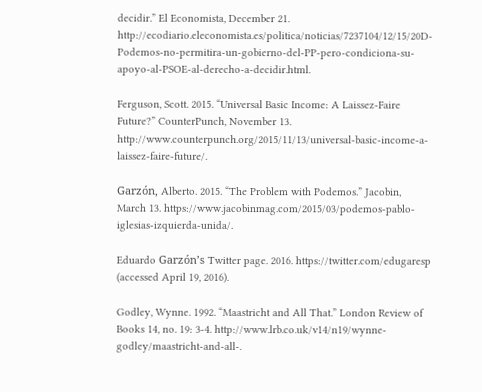decidir.” El Economista, December 21. http://ecodiario.eleconomista.es/politica/noticias/7237104/12/15/20D-Podemos-no-permitira-un-gobierno-del-PP-pero-condiciona-su-apoyo-al-PSOE-al-derecho-a-decidir.html.

Ferguson, Scott. 2015. “Universal Basic Income: A Laissez-Faire Future?” CounterPunch, November 13. http://www.counterpunch.org/2015/11/13/universal-basic-income-a-laissez-faire-future/.

Garzón, Alberto. 2015. “The Problem with Podemos.” Jacobin, March 13. https://www.jacobinmag.com/2015/03/podemos-pablo-iglesias-izquierda-unida/.

Eduardo Garzón’s Twitter page. 2016. https://twitter.com/edugaresp (accessed April 19, 2016).

Godley, Wynne. 1992. “Maastricht and All That.” London Review of Books 14, no. 19: 3-4. http://www.lrb.co.uk/v14/n19/wynne-godley/maastricht-and-all-.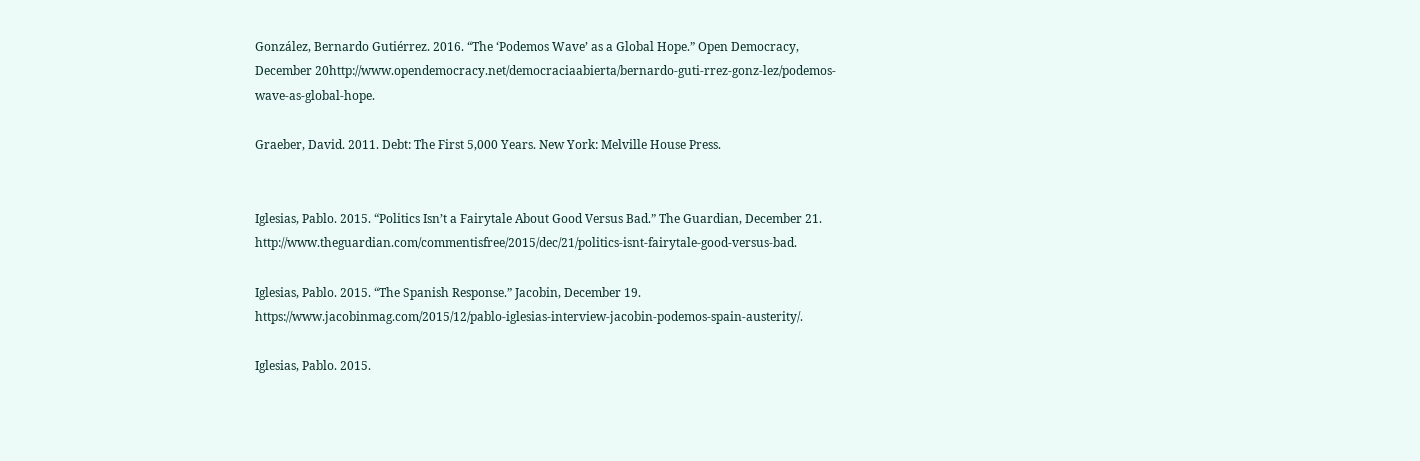González, Bernardo Gutiérrez. 2016. “The ‘Podemos Wave’ as a Global Hope.” Open Democracy, December 20http://www.opendemocracy.net/democraciaabierta/bernardo-guti-rrez-gonz-lez/podemos-wave-as-global-hope.

Graeber, David. 2011. Debt: The First 5,000 Years. New York: Melville House Press.


Iglesias, Pablo. 2015. “Politics Isn’t a Fairytale About Good Versus Bad.” The Guardian, December 21. http://www.theguardian.com/commentisfree/2015/dec/21/politics-isnt-fairytale-good-versus-bad.

Iglesias, Pablo. 2015. “The Spanish Response.” Jacobin, December 19. https://www.jacobinmag.com/2015/12/pablo-iglesias-interview-jacobin-podemos-spain-austerity/.

Iglesias, Pablo. 2015.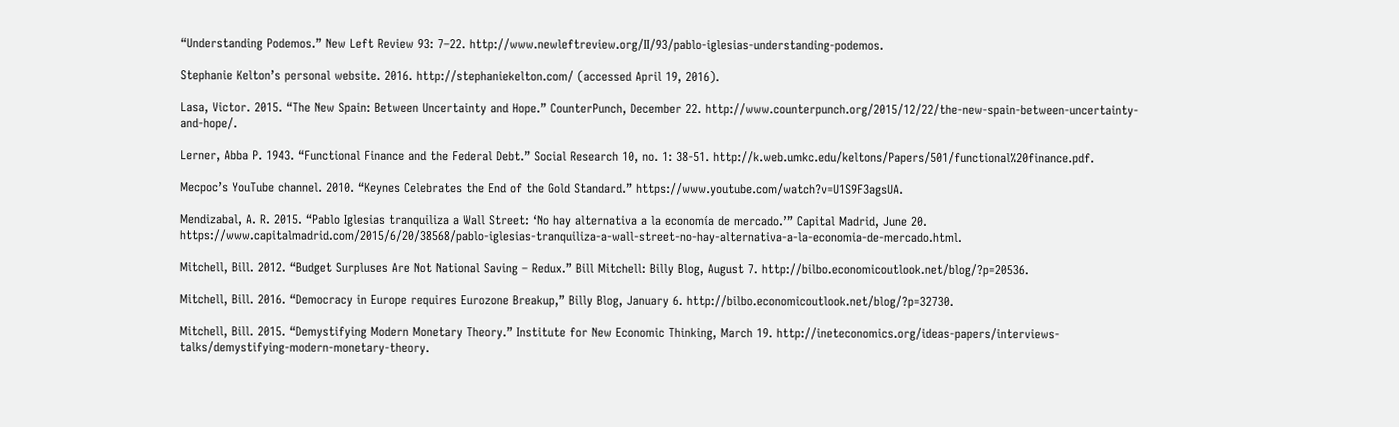“Understanding Podemos.” New Left Review 93: 7–22. http://www.newleftreview.org/II/93/pablo-iglesias-understanding-podemos.

Stephanie Kelton’s personal website. 2016. http://stephaniekelton.com/ (accessed April 19, 2016).

Lasa, Victor. 2015. “The New Spain: Between Uncertainty and Hope.” CounterPunch, December 22. http://www.counterpunch.org/2015/12/22/the-new-spain-between-uncertainty-and-hope/.

Lerner, Abba P. 1943. “Functional Finance and the Federal Debt.” Social Research 10, no. 1: 38-51. http://k.web.umkc.edu/keltons/Papers/501/functional%20finance.pdf.

Mecpoc’s YouTube channel. 2010. “Keynes Celebrates the End of the Gold Standard.” https://www.youtube.com/watch?v=U1S9F3agsUA.

Mendizabal, A. R. 2015. “Pablo Iglesias tranquiliza a Wall Street: ‘No hay alternativa a la economía de mercado.’” Capital Madrid, June 20. https://www.capitalmadrid.com/2015/6/20/38568/pablo-iglesias-tranquiliza-a-wall-street-no-hay-alternativa-a-la-economia-de-mercado.html.

Mitchell, Bill. 2012. “Budget Surpluses Are Not National Saving – Redux.” Bill Mitchell: Billy Blog, August 7. http://bilbo.economicoutlook.net/blog/?p=20536.

Mitchell, Bill. 2016. “Democracy in Europe requires Eurozone Breakup,” Billy Blog, January 6. http://bilbo.economicoutlook.net/blog/?p=32730.

Mitchell, Bill. 2015. “Demystifying Modern Monetary Theory.” Institute for New Economic Thinking, March 19. http://ineteconomics.org/ideas-papers/interviews-talks/demystifying-modern-monetary-theory.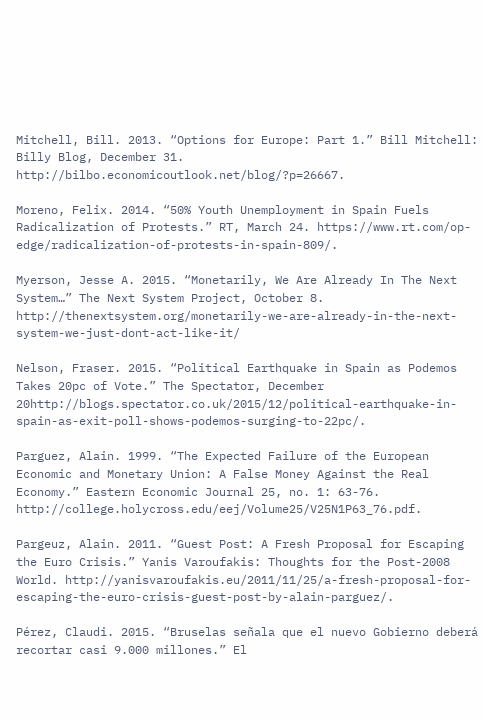Mitchell, Bill. 2013. “Options for Europe: Part 1.” Bill Mitchell: Billy Blog, December 31. http://bilbo.economicoutlook.net/blog/?p=26667.

Moreno, Felix. 2014. “50% Youth Unemployment in Spain Fuels Radicalization of Protests.” RT, March 24. https://www.rt.com/op-edge/radicalization-of-protests-in-spain-809/.

Myerson, Jesse A. 2015. “Monetarily, We Are Already In The Next System…” The Next System Project, October 8. http://thenextsystem.org/monetarily-we-are-already-in-the-next-system-we-just-dont-act-like-it/

Nelson, Fraser. 2015. “Political Earthquake in Spain as Podemos Takes 20pc of Vote.” The Spectator, December 20http://blogs.spectator.co.uk/2015/12/political-earthquake-in-spain-as-exit-poll-shows-podemos-surging-to-22pc/.

Parguez, Alain. 1999. “The Expected Failure of the European Economic and Monetary Union: A False Money Against the Real Economy.” Eastern Economic Journal 25, no. 1: 63-76. http://college.holycross.edu/eej/Volume25/V25N1P63_76.pdf.

Pargeuz, Alain. 2011. “Guest Post: A Fresh Proposal for Escaping the Euro Crisis.” Yanis Varoufakis: Thoughts for the Post-2008 World. http://yanisvaroufakis.eu/2011/11/25/a-fresh-proposal-for-escaping-the-euro-crisis-guest-post-by-alain-parguez/.

Pérez, Claudi. 2015. “Bruselas señala que el nuevo Gobierno deberá recortar casi 9.000 millones.” El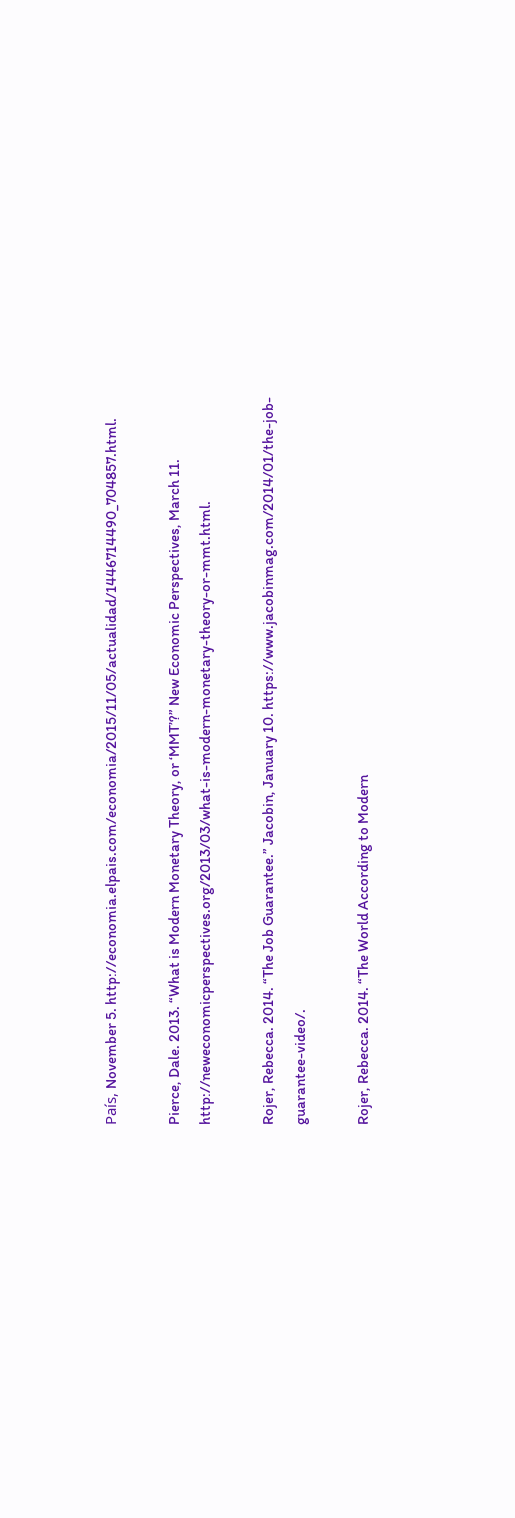País, November 5. http://economia.elpais.com/economia/2015/11/05/actualidad/1446714490_704857.html.

Pierce, Dale. 2013. “What is Modern Monetary Theory, or ‘MMT’?” New Economic Perspectives, March 11. http://neweconomicperspectives.org/2013/03/what-is-modern-monetary-theory-or-mmt.html.

Rojer, Rebecca. 2014. “The Job Guarantee.” Jacobin, January 10. https://www.jacobinmag.com/2014/01/the-job-guarantee-video/.

Rojer, Rebecca. 2014. “The World According to Modern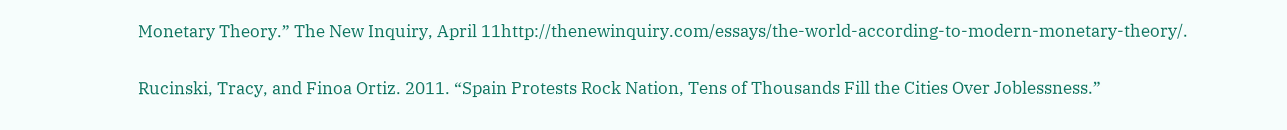Monetary Theory.” The New Inquiry, April 11http://thenewinquiry.com/essays/the-world-according-to-modern-monetary-theory/.

Rucinski, Tracy, and Finoa Ortiz. 2011. “Spain Protests Rock Nation, Tens of Thousands Fill the Cities Over Joblessness.”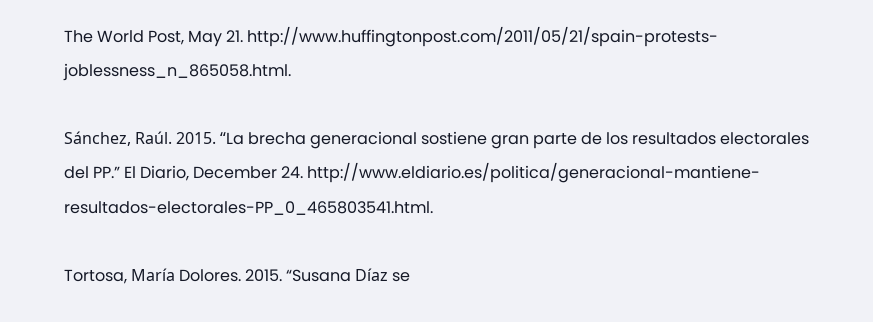The World Post, May 21. http://www.huffingtonpost.com/2011/05/21/spain-protests-joblessness_n_865058.html.

Sánchez, Raúl. 2015. “La brecha generacional sostiene gran parte de los resultados electorales del PP.” El Diario, December 24. http://www.eldiario.es/politica/generacional-mantiene-resultados-electorales-PP_0_465803541.html.

Tortosa, María Dolores. 2015. “Susana Díaz se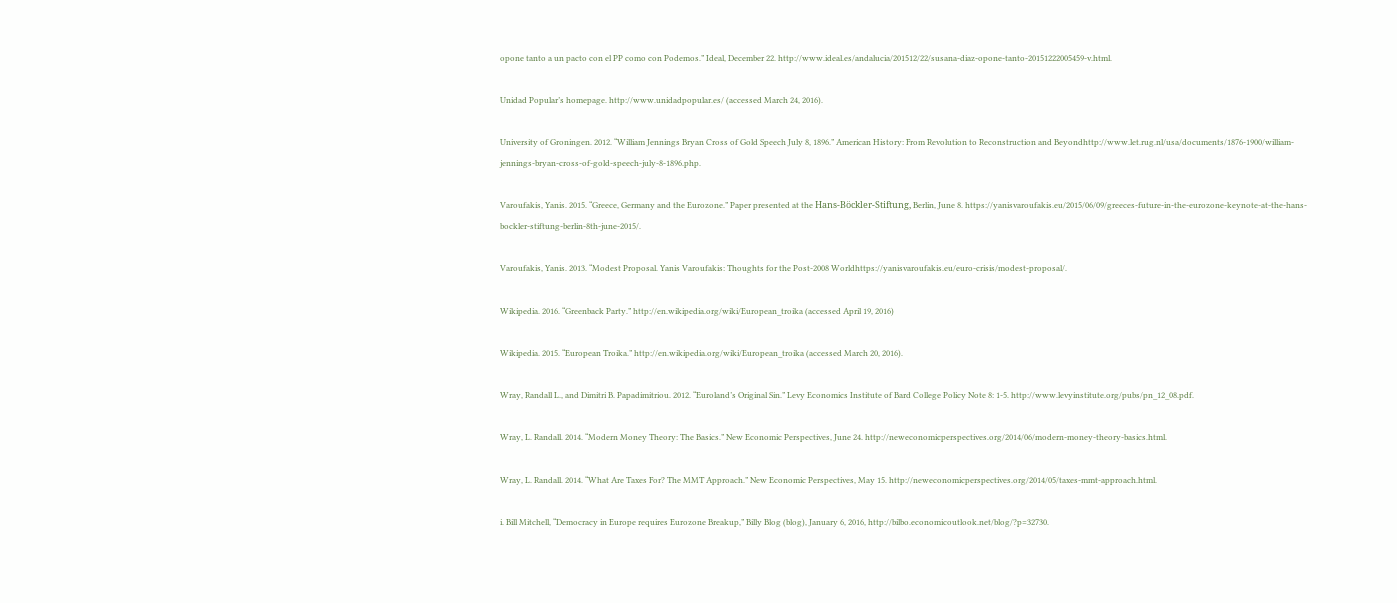opone tanto a un pacto con el PP como con Podemos.” Ideal, December 22. http://www.ideal.es/andalucia/201512/22/susana-diaz-opone-tanto-20151222005459-v.html.

Unidad Popular’s homepage. http://www.unidadpopular.es/ (accessed March 24, 2016).

University of Groningen. 2012. “William Jennings Bryan Cross of Gold Speech July 8, 1896.” American History: From Revolution to Reconstruction and Beyondhttp://www.let.rug.nl/usa/documents/1876-1900/william-jennings-bryan-cross-of-gold-speech-july-8-1896.php.

Varoufakis, Yanis. 2015. “Greece, Germany and the Eurozone.” Paper presented at the Hans-Böckler-Stiftung, Berlin, June 8. https://yanisvaroufakis.eu/2015/06/09/greeces-future-in-the-eurozone-keynote-at-the-hans-bockler-stiftung-berlin-8th-june-2015/.

Varoufakis, Yanis. 2013. “Modest Proposal. Yanis Varoufakis: Thoughts for the Post-2008 Worldhttps://yanisvaroufakis.eu/euro-crisis/modest-proposal/.

Wikipedia. 2016. “Greenback Party.” http://en.wikipedia.org/wiki/European_troika (accessed April 19, 2016)

Wikipedia. 2015. “European Troika.” http://en.wikipedia.org/wiki/European_troika (accessed March 20, 2016).

Wray, Randall L., and Dimitri B. Papadimitriou. 2012. “Euroland’s Original Sin.” Levy Economics Institute of Bard College Policy Note 8: 1-5. http://www.levyinstitute.org/pubs/pn_12_08.pdf.

Wray, L. Randall. 2014. “Modern Money Theory: The Basics.” New Economic Perspectives, June 24. http://neweconomicperspectives.org/2014/06/modern-money-theory-basics.html.

Wray, L. Randall. 2014. “What Are Taxes For? The MMT Approach.” New Economic Perspectives, May 15. http://neweconomicperspectives.org/2014/05/taxes-mmt-approach.html.

i. Bill Mitchell, “Democracy in Europe requires Eurozone Breakup,” Billy Blog (blog), January 6, 2016, http://bilbo.economicoutlook.net/blog/?p=32730.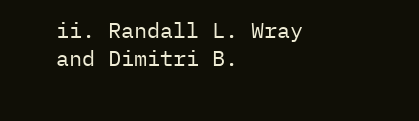ii. Randall L. Wray and Dimitri B.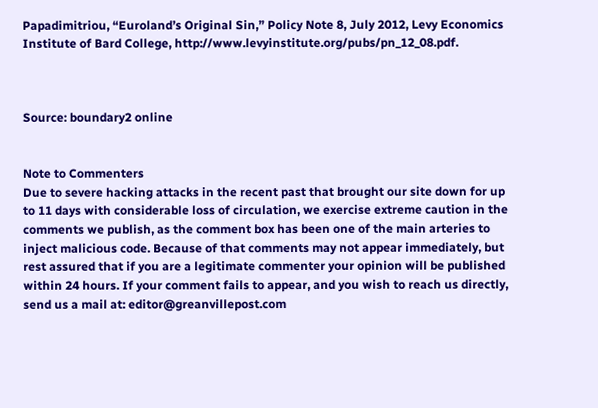Papadimitriou, “Euroland’s Original Sin,” Policy Note 8, July 2012, Levy Economics Institute of Bard College, http://www.levyinstitute.org/pubs/pn_12_08.pdf.



Source: boundary2 online


Note to Commenters
Due to severe hacking attacks in the recent past that brought our site down for up to 11 days with considerable loss of circulation, we exercise extreme caution in the comments we publish, as the comment box has been one of the main arteries to inject malicious code. Because of that comments may not appear immediately, but rest assured that if you are a legitimate commenter your opinion will be published within 24 hours. If your comment fails to appear, and you wish to reach us directly, send us a mail at: editor@greanvillepost.com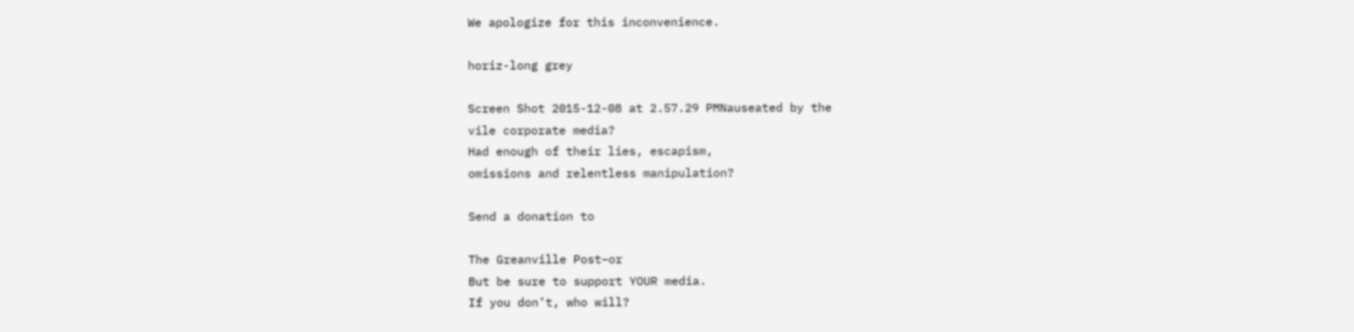We apologize for this inconvenience.

horiz-long grey

Screen Shot 2015-12-08 at 2.57.29 PMNauseated by the
vile corporate media?
Had enough of their lies, escapism,
omissions and relentless manipulation?

Send a donation to

The Greanville Post–or
But be sure to support YOUR media.
If you don’t, who will?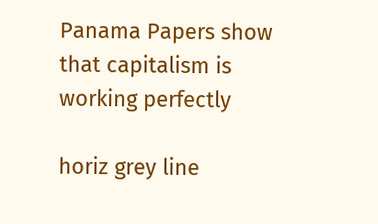Panama Papers show that capitalism is working perfectly

horiz grey line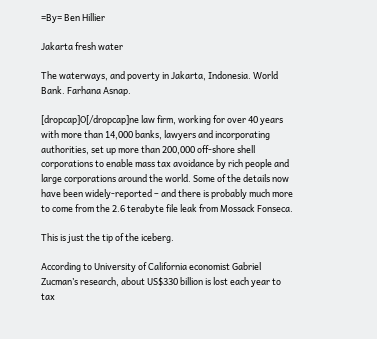=By= Ben Hillier

Jakarta fresh water

The waterways, and poverty in Jakarta, Indonesia. World Bank. Farhana Asnap.

[dropcap]O[/dropcap]ne law firm, working for over 40 years with more than 14,000 banks, lawyers and incorporating authorities, set up more than 200,000 off-shore shell corporations to enable mass tax avoidance by rich people and large corporations around the world. Some of the details now have been widely-reported – and there is probably much more to come from the 2.6 terabyte file leak from Mossack Fonseca.

This is just the tip of the iceberg.

According to University of California economist Gabriel Zucman’s research, about US$330 billion is lost each year to tax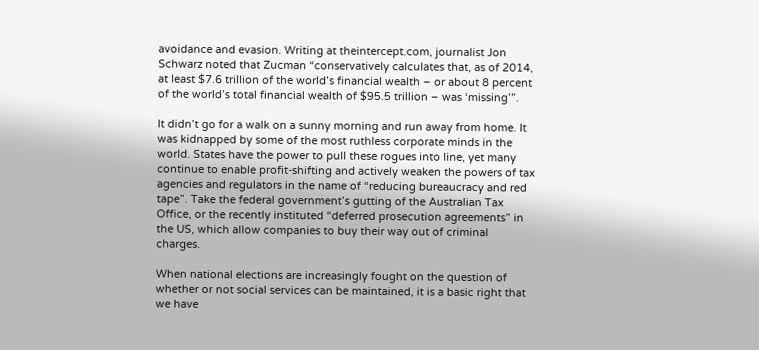avoidance and evasion. Writing at theintercept.com, journalist Jon Schwarz noted that Zucman “conservatively calculates that, as of 2014, at least $7.6 trillion of the world’s financial wealth – or about 8 percent of the world’s total financial wealth of $95.5 trillion – was ‘missing’”.

It didn’t go for a walk on a sunny morning and run away from home. It was kidnapped by some of the most ruthless corporate minds in the world. States have the power to pull these rogues into line, yet many continue to enable profit-shifting and actively weaken the powers of tax agencies and regulators in the name of “reducing bureaucracy and red tape”. Take the federal government’s gutting of the Australian Tax Office, or the recently instituted “deferred prosecution agreements” in the US, which allow companies to buy their way out of criminal charges.

When national elections are increasingly fought on the question of whether or not social services can be maintained, it is a basic right that we have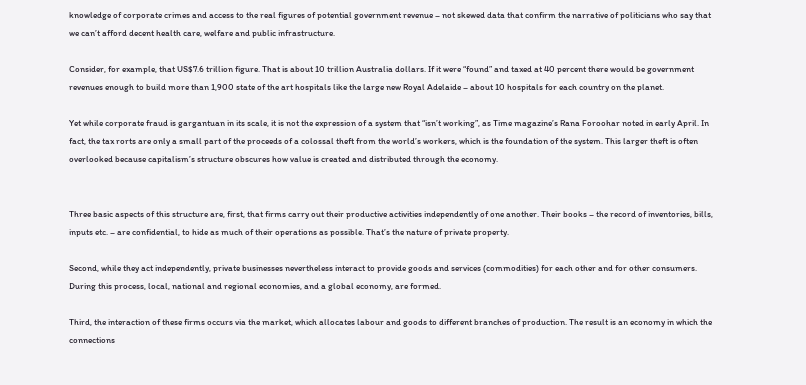knowledge of corporate crimes and access to the real figures of potential government revenue – not skewed data that confirm the narrative of politicians who say that we can’t afford decent health care, welfare and public infrastructure.

Consider, for example, that US$7.6 trillion figure. That is about 10 trillion Australia dollars. If it were “found” and taxed at 40 percent there would be government revenues enough to build more than 1,900 state of the art hospitals like the large new Royal Adelaide – about 10 hospitals for each country on the planet.

Yet while corporate fraud is gargantuan in its scale, it is not the expression of a system that “isn’t working”, as Time magazine’s Rana Foroohar noted in early April. In fact, the tax rorts are only a small part of the proceeds of a colossal theft from the world’s workers, which is the foundation of the system. This larger theft is often overlooked because capitalism’s structure obscures how value is created and distributed through the economy.


Three basic aspects of this structure are, first, that firms carry out their productive activities independently of one another. Their books – the record of inventories, bills, inputs etc. – are confidential, to hide as much of their operations as possible. That’s the nature of private property.

Second, while they act independently, private businesses nevertheless interact to provide goods and services (commodities) for each other and for other consumers. During this process, local, national and regional economies, and a global economy, are formed.

Third, the interaction of these firms occurs via the market, which allocates labour and goods to different branches of production. The result is an economy in which the connections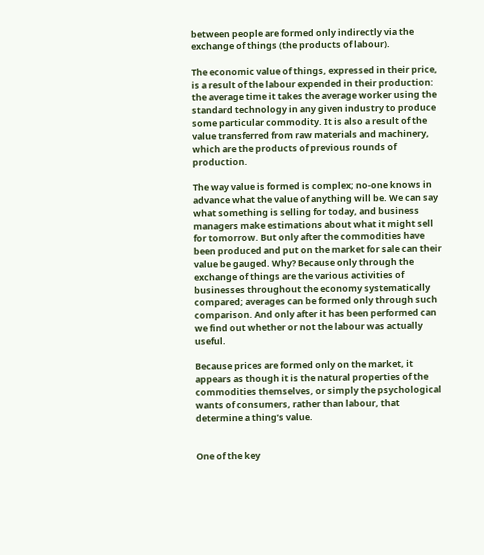between people are formed only indirectly via the exchange of things (the products of labour).

The economic value of things, expressed in their price, is a result of the labour expended in their production: the average time it takes the average worker using the standard technology in any given industry to produce some particular commodity. It is also a result of the value transferred from raw materials and machinery, which are the products of previous rounds of production.

The way value is formed is complex; no-one knows in advance what the value of anything will be. We can say what something is selling for today, and business managers make estimations about what it might sell for tomorrow. But only after the commodities have been produced and put on the market for sale can their value be gauged. Why? Because only through the exchange of things are the various activities of businesses throughout the economy systematically compared; averages can be formed only through such comparison. And only after it has been performed can we find out whether or not the labour was actually useful.

Because prices are formed only on the market, it appears as though it is the natural properties of the commodities themselves, or simply the psychological wants of consumers, rather than labour, that determine a thing’s value.


One of the key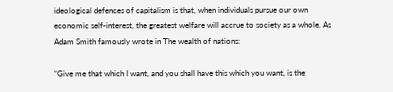ideological defences of capitalism is that, when individuals pursue our own economic self-interest, the greatest welfare will accrue to society as a whole. As Adam Smith famously wrote in The wealth of nations:

“Give me that which I want, and you shall have this which you want, is the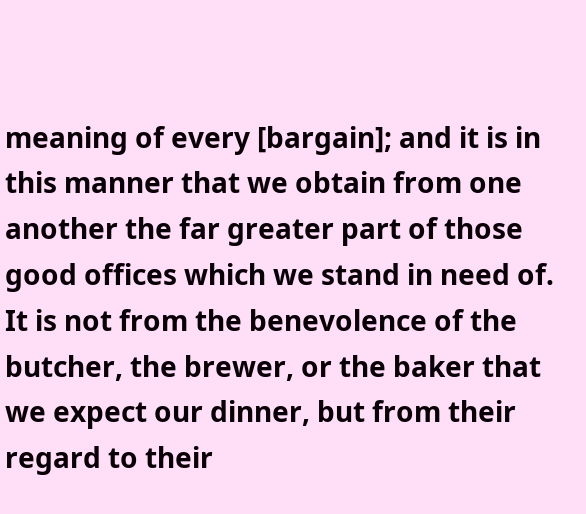meaning of every [bargain]; and it is in this manner that we obtain from one another the far greater part of those good offices which we stand in need of. It is not from the benevolence of the butcher, the brewer, or the baker that we expect our dinner, but from their regard to their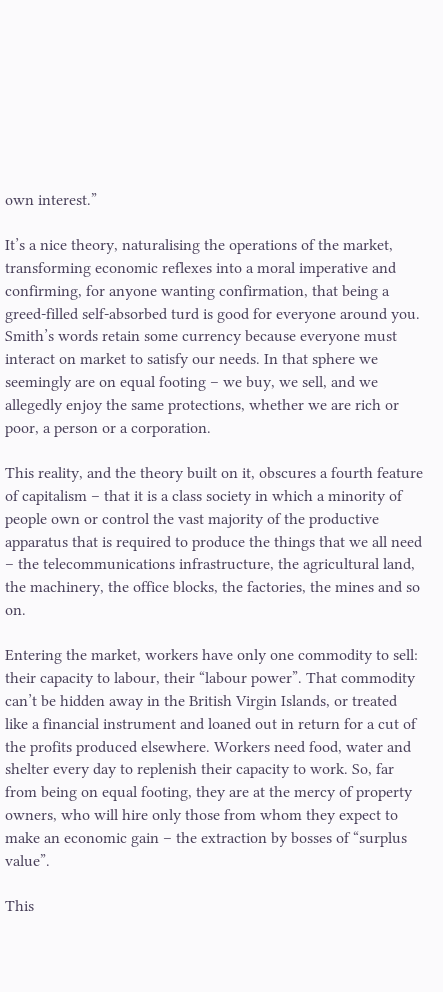own interest.”

It’s a nice theory, naturalising the operations of the market, transforming economic reflexes into a moral imperative and confirming, for anyone wanting confirmation, that being a greed-filled self-absorbed turd is good for everyone around you. Smith’s words retain some currency because everyone must interact on market to satisfy our needs. In that sphere we seemingly are on equal footing – we buy, we sell, and we allegedly enjoy the same protections, whether we are rich or poor, a person or a corporation.

This reality, and the theory built on it, obscures a fourth feature of capitalism – that it is a class society in which a minority of people own or control the vast majority of the productive apparatus that is required to produce the things that we all need – the telecommunications infrastructure, the agricultural land, the machinery, the office blocks, the factories, the mines and so on.

Entering the market, workers have only one commodity to sell: their capacity to labour, their “labour power”. That commodity can’t be hidden away in the British Virgin Islands, or treated like a financial instrument and loaned out in return for a cut of the profits produced elsewhere. Workers need food, water and shelter every day to replenish their capacity to work. So, far from being on equal footing, they are at the mercy of property owners, who will hire only those from whom they expect to make an economic gain – the extraction by bosses of “surplus value”.

This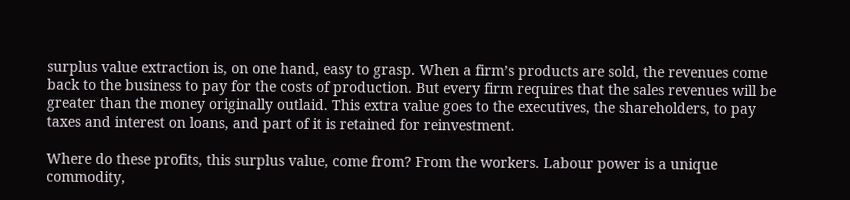surplus value extraction is, on one hand, easy to grasp. When a firm’s products are sold, the revenues come back to the business to pay for the costs of production. But every firm requires that the sales revenues will be greater than the money originally outlaid. This extra value goes to the executives, the shareholders, to pay taxes and interest on loans, and part of it is retained for reinvestment.

Where do these profits, this surplus value, come from? From the workers. Labour power is a unique commodity,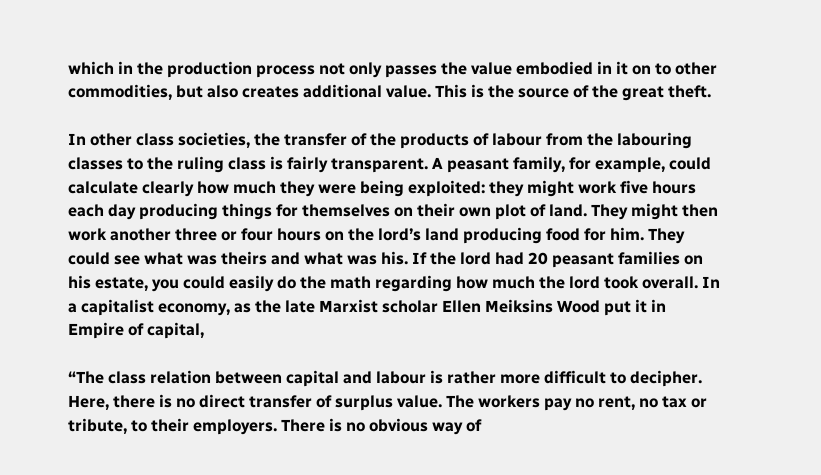which in the production process not only passes the value embodied in it on to other commodities, but also creates additional value. This is the source of the great theft.

In other class societies, the transfer of the products of labour from the labouring classes to the ruling class is fairly transparent. A peasant family, for example, could calculate clearly how much they were being exploited: they might work five hours each day producing things for themselves on their own plot of land. They might then work another three or four hours on the lord’s land producing food for him. They could see what was theirs and what was his. If the lord had 20 peasant families on his estate, you could easily do the math regarding how much the lord took overall. In a capitalist economy, as the late Marxist scholar Ellen Meiksins Wood put it in Empire of capital,

“The class relation between capital and labour is rather more difficult to decipher. Here, there is no direct transfer of surplus value. The workers pay no rent, no tax or tribute, to their employers. There is no obvious way of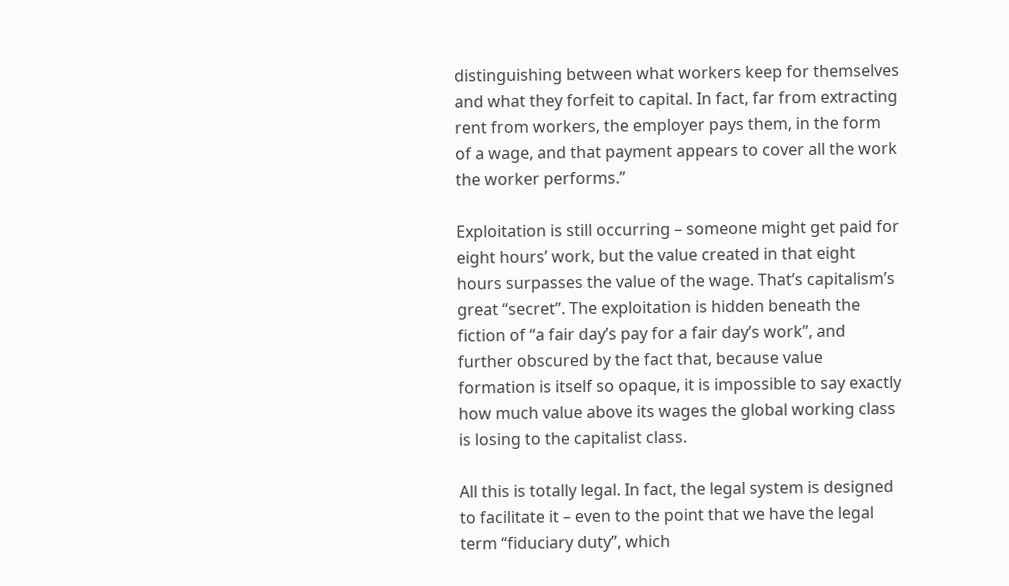distinguishing between what workers keep for themselves and what they forfeit to capital. In fact, far from extracting rent from workers, the employer pays them, in the form of a wage, and that payment appears to cover all the work the worker performs.”

Exploitation is still occurring – someone might get paid for eight hours’ work, but the value created in that eight hours surpasses the value of the wage. That’s capitalism’s great “secret”. The exploitation is hidden beneath the fiction of “a fair day’s pay for a fair day’s work”, and further obscured by the fact that, because value formation is itself so opaque, it is impossible to say exactly how much value above its wages the global working class is losing to the capitalist class.

All this is totally legal. In fact, the legal system is designed to facilitate it – even to the point that we have the legal term “fiduciary duty”, which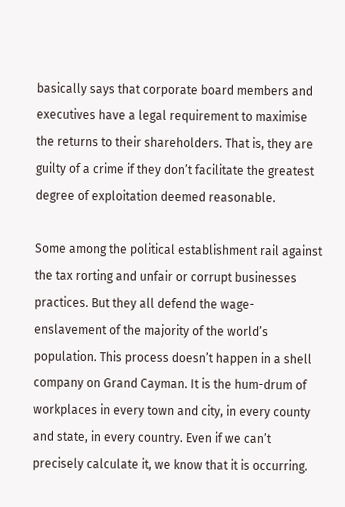basically says that corporate board members and executives have a legal requirement to maximise the returns to their shareholders. That is, they are guilty of a crime if they don’t facilitate the greatest degree of exploitation deemed reasonable.

Some among the political establishment rail against the tax rorting and unfair or corrupt businesses practices. But they all defend the wage-enslavement of the majority of the world’s population. This process doesn’t happen in a shell company on Grand Cayman. It is the hum-drum of workplaces in every town and city, in every county and state, in every country. Even if we can’t precisely calculate it, we know that it is occurring.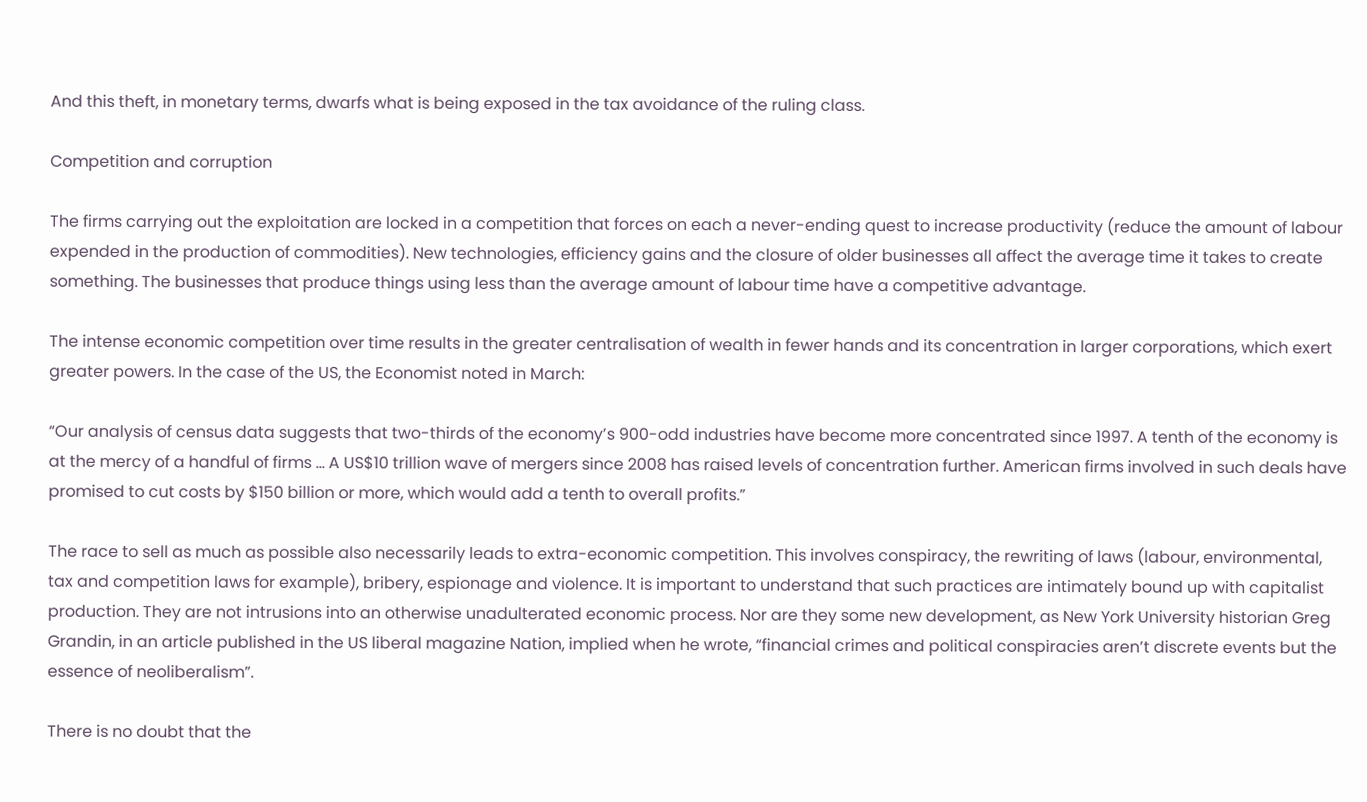And this theft, in monetary terms, dwarfs what is being exposed in the tax avoidance of the ruling class.

Competition and corruption

The firms carrying out the exploitation are locked in a competition that forces on each a never-ending quest to increase productivity (reduce the amount of labour expended in the production of commodities). New technologies, efficiency gains and the closure of older businesses all affect the average time it takes to create something. The businesses that produce things using less than the average amount of labour time have a competitive advantage.

The intense economic competition over time results in the greater centralisation of wealth in fewer hands and its concentration in larger corporations, which exert greater powers. In the case of the US, the Economist noted in March:

“Our analysis of census data suggests that two-thirds of the economy’s 900-odd industries have become more concentrated since 1997. A tenth of the economy is at the mercy of a handful of firms … A US$10 trillion wave of mergers since 2008 has raised levels of concentration further. American firms involved in such deals have promised to cut costs by $150 billion or more, which would add a tenth to overall profits.”

The race to sell as much as possible also necessarily leads to extra-economic competition. This involves conspiracy, the rewriting of laws (labour, environmental, tax and competition laws for example), bribery, espionage and violence. It is important to understand that such practices are intimately bound up with capitalist production. They are not intrusions into an otherwise unadulterated economic process. Nor are they some new development, as New York University historian Greg Grandin, in an article published in the US liberal magazine Nation, implied when he wrote, “financial crimes and political conspiracies aren’t discrete events but the essence of neoliberalism”.

There is no doubt that the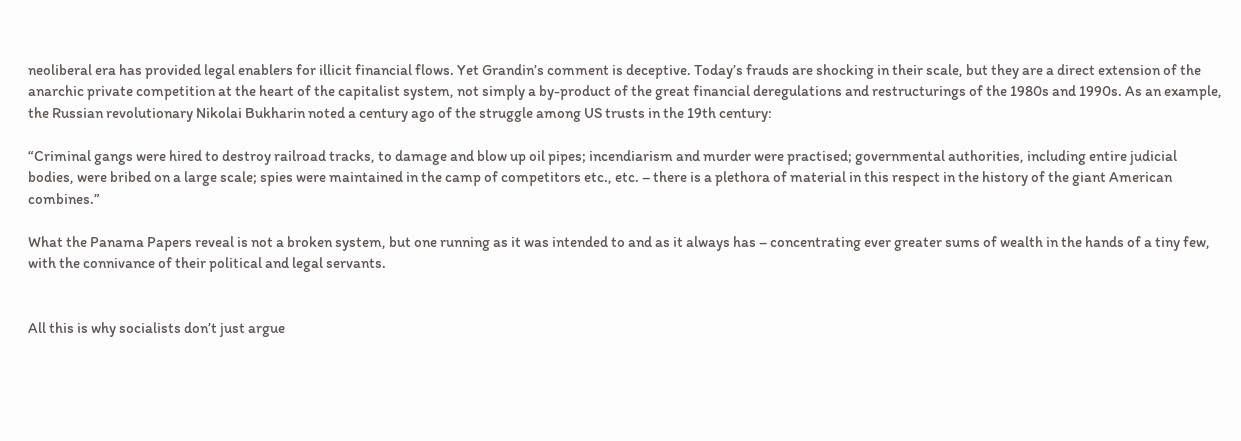neoliberal era has provided legal enablers for illicit financial flows. Yet Grandin’s comment is deceptive. Today’s frauds are shocking in their scale, but they are a direct extension of the anarchic private competition at the heart of the capitalist system, not simply a by-product of the great financial deregulations and restructurings of the 1980s and 1990s. As an example, the Russian revolutionary Nikolai Bukharin noted a century ago of the struggle among US trusts in the 19th century:

“Criminal gangs were hired to destroy railroad tracks, to damage and blow up oil pipes; incendiarism and murder were practised; governmental authorities, including entire judicial bodies, were bribed on a large scale; spies were maintained in the camp of competitors etc., etc. – there is a plethora of material in this respect in the history of the giant American combines.”

What the Panama Papers reveal is not a broken system, but one running as it was intended to and as it always has – concentrating ever greater sums of wealth in the hands of a tiny few, with the connivance of their political and legal servants.


All this is why socialists don’t just argue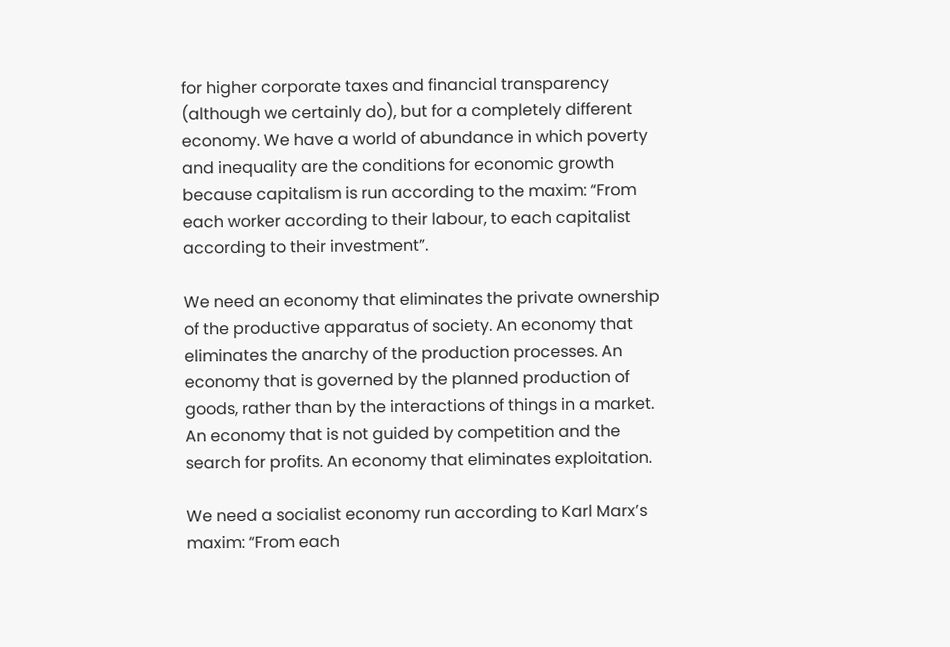for higher corporate taxes and financial transparency (although we certainly do), but for a completely different economy. We have a world of abundance in which poverty and inequality are the conditions for economic growth because capitalism is run according to the maxim: “From each worker according to their labour, to each capitalist according to their investment”.

We need an economy that eliminates the private ownership of the productive apparatus of society. An economy that eliminates the anarchy of the production processes. An economy that is governed by the planned production of goods, rather than by the interactions of things in a market. An economy that is not guided by competition and the search for profits. An economy that eliminates exploitation.

We need a socialist economy run according to Karl Marx’s maxim: “From each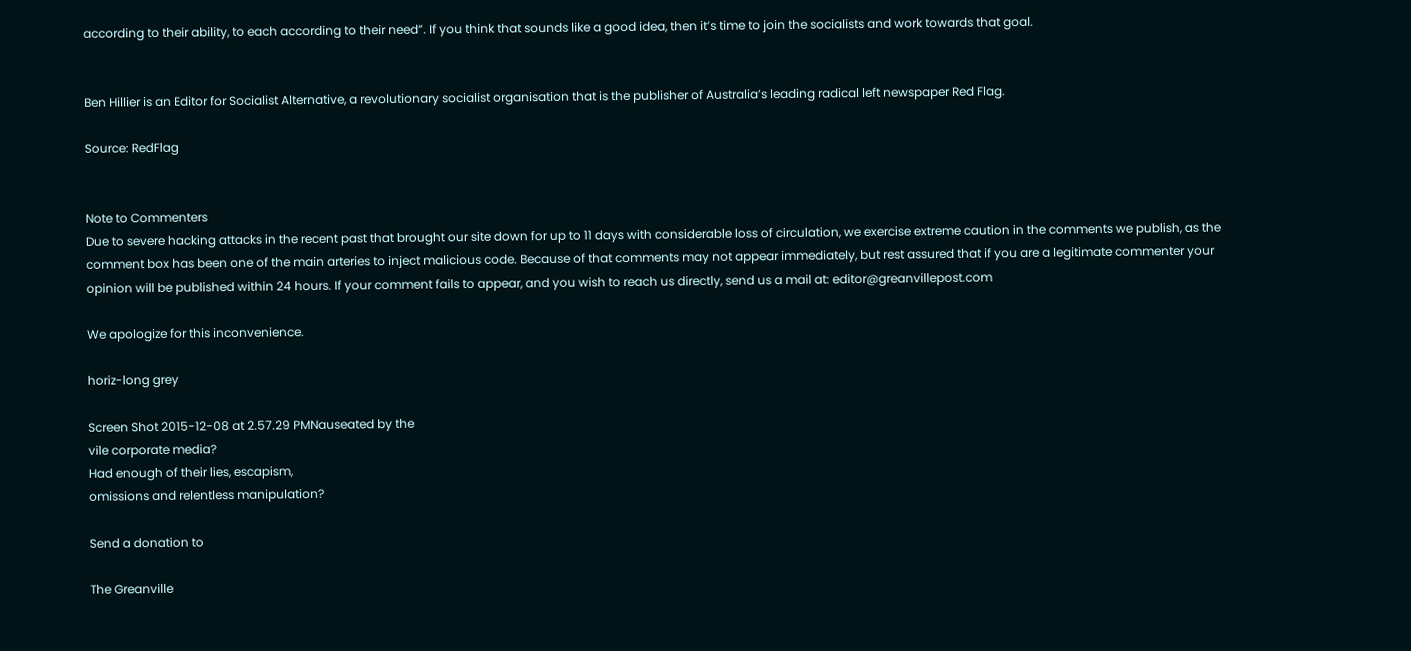according to their ability, to each according to their need”. If you think that sounds like a good idea, then it’s time to join the socialists and work towards that goal.


Ben Hillier is an Editor for Socialist Alternative, a revolutionary socialist organisation that is the publisher of Australia’s leading radical left newspaper Red Flag.

Source: RedFlag


Note to Commenters
Due to severe hacking attacks in the recent past that brought our site down for up to 11 days with considerable loss of circulation, we exercise extreme caution in the comments we publish, as the comment box has been one of the main arteries to inject malicious code. Because of that comments may not appear immediately, but rest assured that if you are a legitimate commenter your opinion will be published within 24 hours. If your comment fails to appear, and you wish to reach us directly, send us a mail at: editor@greanvillepost.com

We apologize for this inconvenience.

horiz-long grey

Screen Shot 2015-12-08 at 2.57.29 PMNauseated by the
vile corporate media?
Had enough of their lies, escapism,
omissions and relentless manipulation?

Send a donation to

The Greanville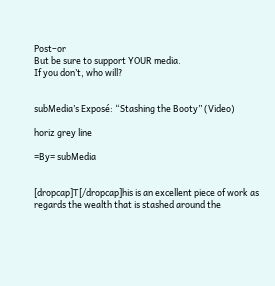Post–or
But be sure to support YOUR media.
If you don’t, who will?


subMedia’s Exposé: “Stashing the Booty” (Video)

horiz grey line

=By= subMedia


[dropcap]T[/dropcap]his is an excellent piece of work as regards the wealth that is stashed around the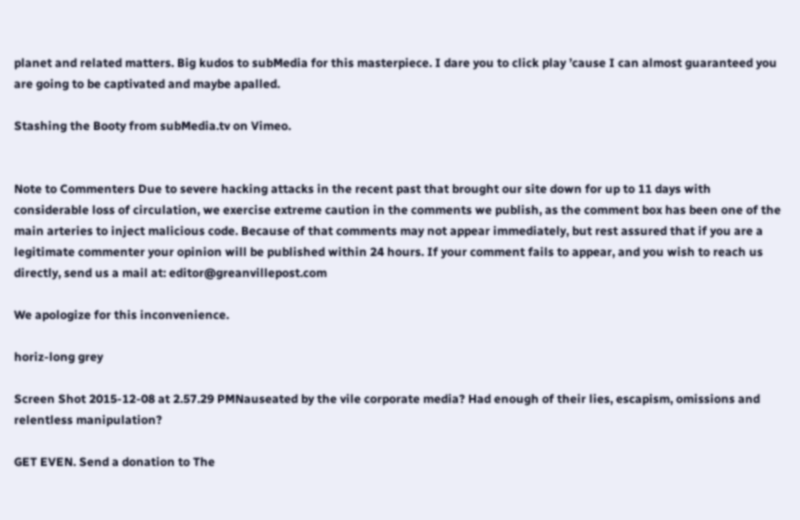planet and related matters. Big kudos to subMedia for this masterpiece. I dare you to click play ’cause I can almost guaranteed you are going to be captivated and maybe apalled.

Stashing the Booty from subMedia.tv on Vimeo.


Note to Commenters Due to severe hacking attacks in the recent past that brought our site down for up to 11 days with considerable loss of circulation, we exercise extreme caution in the comments we publish, as the comment box has been one of the main arteries to inject malicious code. Because of that comments may not appear immediately, but rest assured that if you are a legitimate commenter your opinion will be published within 24 hours. If your comment fails to appear, and you wish to reach us directly, send us a mail at: editor@greanvillepost.com

We apologize for this inconvenience.

horiz-long grey

Screen Shot 2015-12-08 at 2.57.29 PMNauseated by the vile corporate media? Had enough of their lies, escapism, omissions and relentless manipulation?

GET EVEN. Send a donation to The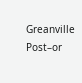Greanville Post–or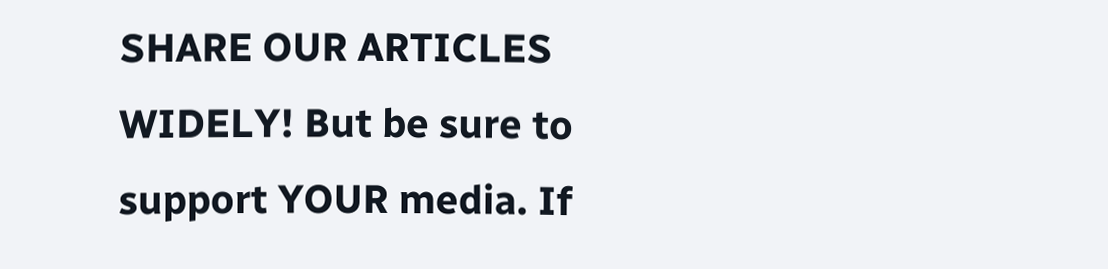SHARE OUR ARTICLES WIDELY! But be sure to support YOUR media. If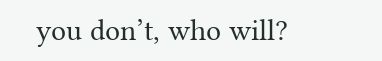you don’t, who will?